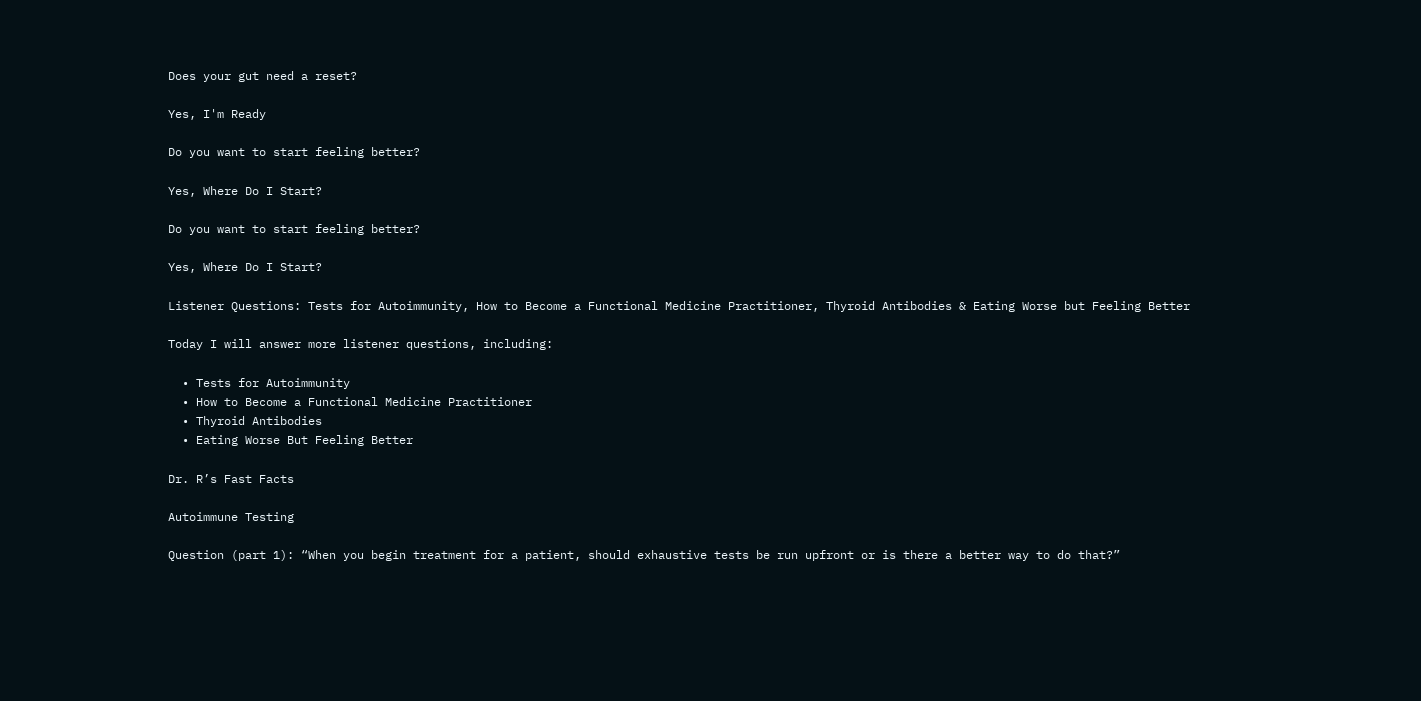Does your gut need a reset?

Yes, I'm Ready

Do you want to start feeling better?

Yes, Where Do I Start?

Do you want to start feeling better?

Yes, Where Do I Start?

Listener Questions: Tests for Autoimmunity, How to Become a Functional Medicine Practitioner, Thyroid Antibodies & Eating Worse but Feeling Better

Today I will answer more listener questions, including:

  • Tests for Autoimmunity
  • How to Become a Functional Medicine Practitioner
  • Thyroid Antibodies
  • Eating Worse But Feeling Better

Dr. R’s Fast Facts

Autoimmune Testing

Question (part 1): “When you begin treatment for a patient, should exhaustive tests be run upfront or is there a better way to do that?”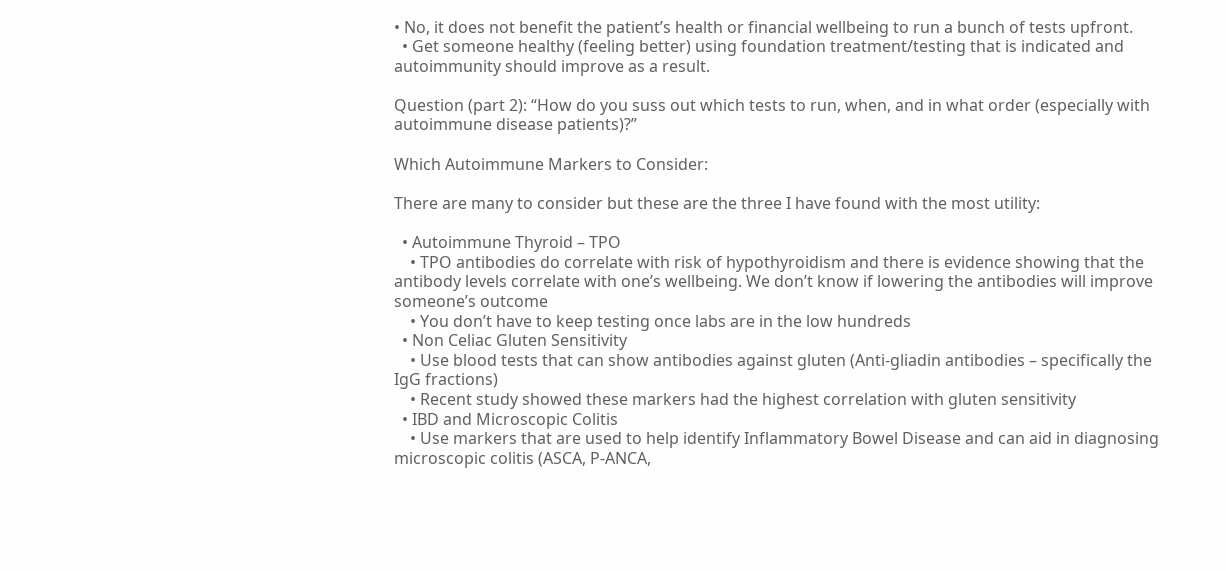• No, it does not benefit the patient’s health or financial wellbeing to run a bunch of tests upfront.
  • Get someone healthy (feeling better) using foundation treatment/testing that is indicated and autoimmunity should improve as a result.

Question (part 2): “How do you suss out which tests to run, when, and in what order (especially with autoimmune disease patients)?”

Which Autoimmune Markers to Consider:

There are many to consider but these are the three I have found with the most utility:

  • Autoimmune Thyroid – TPO
    • TPO antibodies do correlate with risk of hypothyroidism and there is evidence showing that the antibody levels correlate with one’s wellbeing. We don’t know if lowering the antibodies will improve someone’s outcome
    • You don’t have to keep testing once labs are in the low hundreds
  • Non Celiac Gluten Sensitivity
    • Use blood tests that can show antibodies against gluten (Anti-gliadin antibodies – specifically the IgG fractions)
    • Recent study showed these markers had the highest correlation with gluten sensitivity
  • IBD and Microscopic Colitis
    • Use markers that are used to help identify Inflammatory Bowel Disease and can aid in diagnosing microscopic colitis (ASCA, P-ANCA,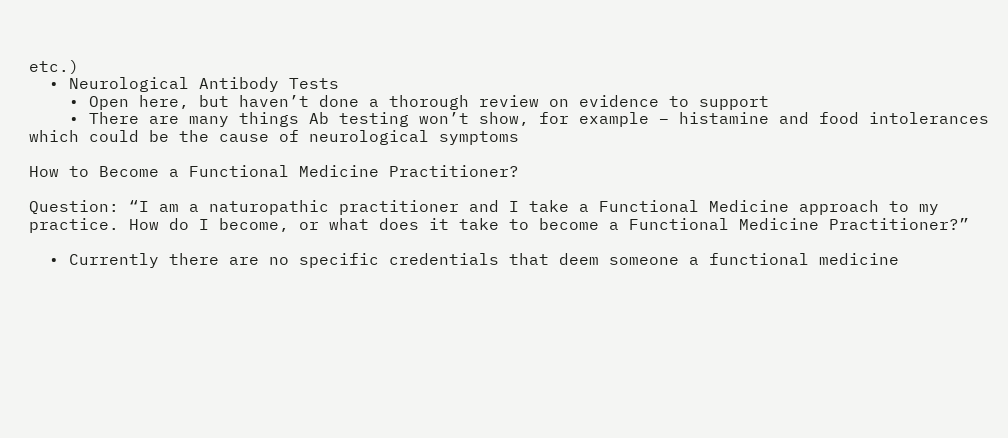etc.)
  • Neurological Antibody Tests
    • Open here, but haven’t done a thorough review on evidence to support
    • There are many things Ab testing won’t show, for example – histamine and food intolerances which could be the cause of neurological symptoms

How to Become a Functional Medicine Practitioner?

Question: “I am a naturopathic practitioner and I take a Functional Medicine approach to my practice. How do I become, or what does it take to become a Functional Medicine Practitioner?”

  • Currently there are no specific credentials that deem someone a functional medicine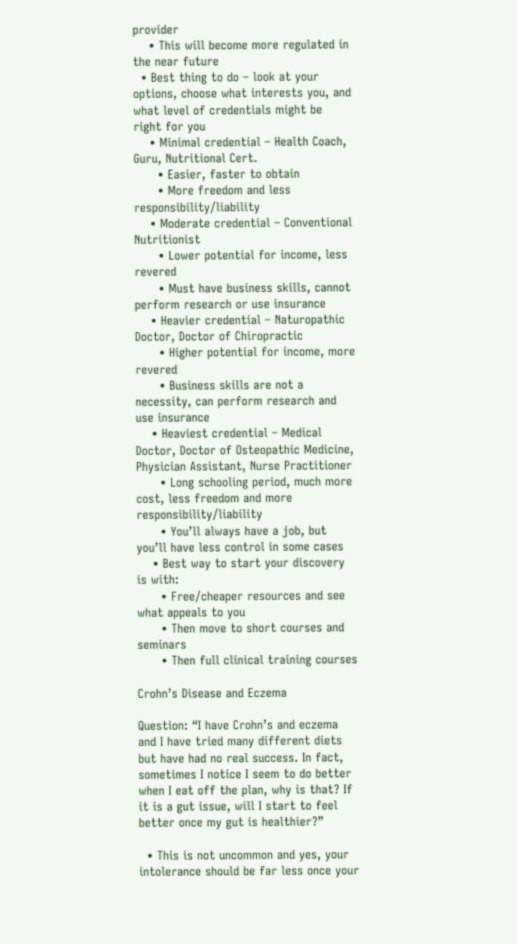provider
    • This will become more regulated in the near future
  • Best thing to do – look at your options, choose what interests you, and what level of credentials might be right for you
    • Minimal credential – Health Coach, Guru, Nutritional Cert.
      • Easier, faster to obtain
      • More freedom and less responsibility/liability
    • Moderate credential – Conventional Nutritionist
      • Lower potential for income, less revered
      • Must have business skills, cannot perform research or use insurance
    • Heavier credential – Naturopathic Doctor, Doctor of Chiropractic
      • Higher potential for income, more revered
      • Business skills are not a necessity, can perform research and use insurance
    • Heaviest credential – Medical Doctor, Doctor of Osteopathic Medicine, Physician Assistant, Nurse Practitioner
      • Long schooling period, much more cost, less freedom and more responsibility/liability
      • You’ll always have a job, but you’ll have less control in some cases
    • Best way to start your discovery is with:
      • Free/cheaper resources and see what appeals to you
      • Then move to short courses and seminars
      • Then full clinical training courses

Crohn’s Disease and Eczema

Question: “I have Crohn’s and eczema and I have tried many different diets but have had no real success. In fact, sometimes I notice I seem to do better when I eat off the plan, why is that? If it is a gut issue, will I start to feel better once my gut is healthier?”

  • This is not uncommon and yes, your intolerance should be far less once your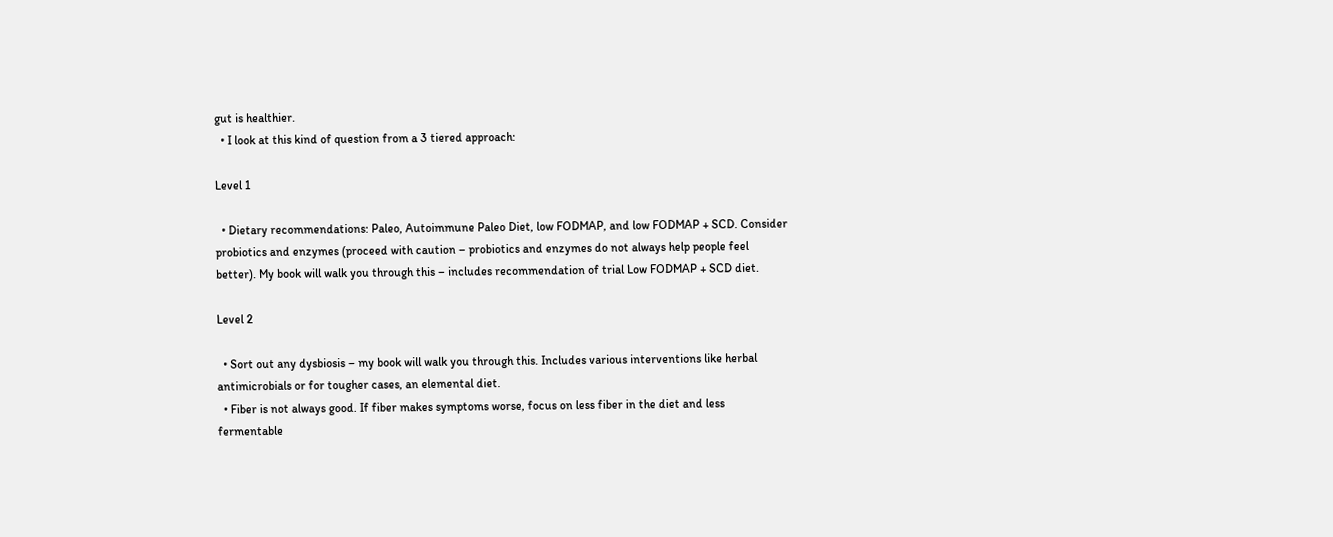gut is healthier.
  • I look at this kind of question from a 3 tiered approach:

Level 1

  • Dietary recommendations: Paleo, Autoimmune Paleo Diet, low FODMAP, and low FODMAP + SCD. Consider probiotics and enzymes (proceed with caution – probiotics and enzymes do not always help people feel better). My book will walk you through this – includes recommendation of trial Low FODMAP + SCD diet.

Level 2

  • Sort out any dysbiosis – my book will walk you through this. Includes various interventions like herbal antimicrobials or for tougher cases, an elemental diet.
  • Fiber is not always good. If fiber makes symptoms worse, focus on less fiber in the diet and less fermentable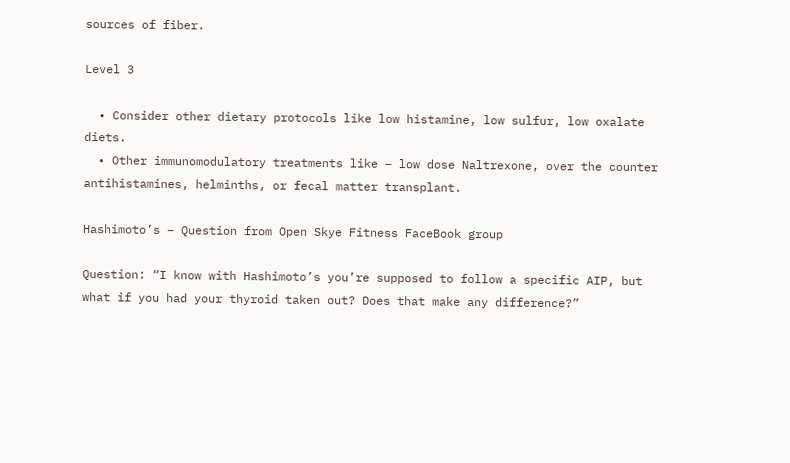sources of fiber.

Level 3

  • Consider other dietary protocols like low histamine, low sulfur, low oxalate diets.
  • Other immunomodulatory treatments like – low dose Naltrexone, over the counter antihistamines, helminths, or fecal matter transplant.

Hashimoto’s – Question from Open Skye Fitness FaceBook group

Question: “I know with Hashimoto’s you’re supposed to follow a specific AIP, but what if you had your thyroid taken out? Does that make any difference?”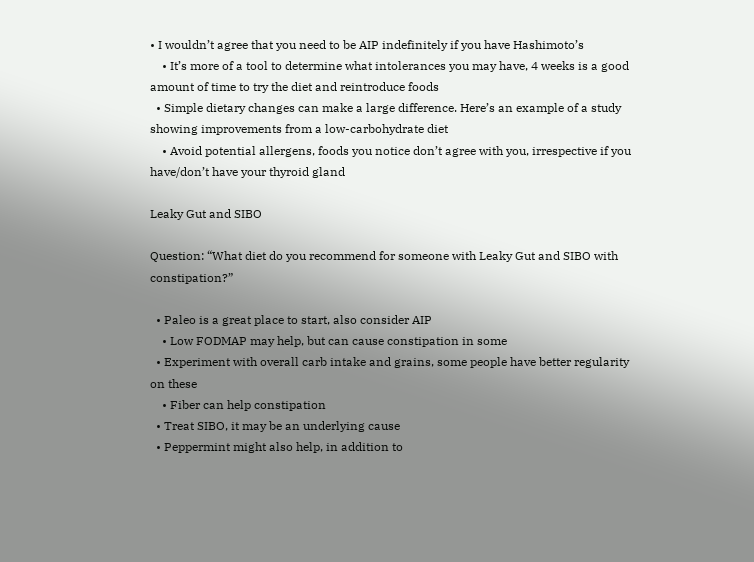• I wouldn’t agree that you need to be AIP indefinitely if you have Hashimoto’s
    • It’s more of a tool to determine what intolerances you may have, 4 weeks is a good amount of time to try the diet and reintroduce foods
  • Simple dietary changes can make a large difference. Here’s an example of a study showing improvements from a low-carbohydrate diet
    • Avoid potential allergens, foods you notice don’t agree with you, irrespective if you have/don’t have your thyroid gland

Leaky Gut and SIBO

Question: “What diet do you recommend for someone with Leaky Gut and SIBO with constipation?”

  • Paleo is a great place to start, also consider AIP
    • Low FODMAP may help, but can cause constipation in some
  • Experiment with overall carb intake and grains, some people have better regularity on these
    • Fiber can help constipation
  • Treat SIBO, it may be an underlying cause
  • Peppermint might also help, in addition to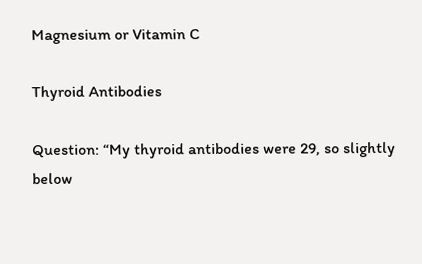Magnesium or Vitamin C

Thyroid Antibodies

Question: “My thyroid antibodies were 29, so slightly below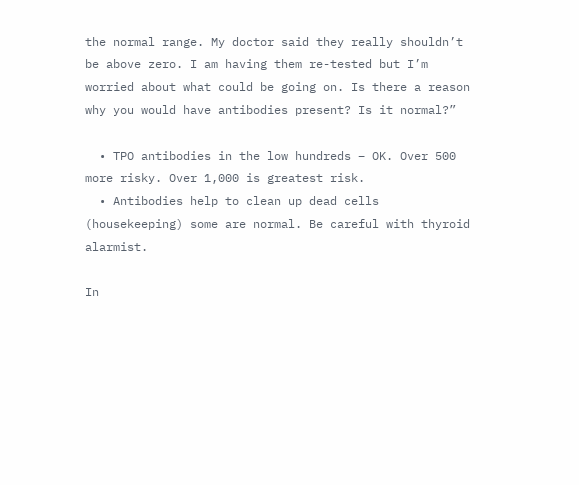the normal range. My doctor said they really shouldn’t be above zero. I am having them re-tested but I’m worried about what could be going on. Is there a reason why you would have antibodies present? Is it normal?”

  • TPO antibodies in the low hundreds – OK. Over 500 more risky. Over 1,000 is greatest risk.
  • Antibodies help to clean up dead cells (housekeeping) some are normal. Be careful with thyroid alarmist.

In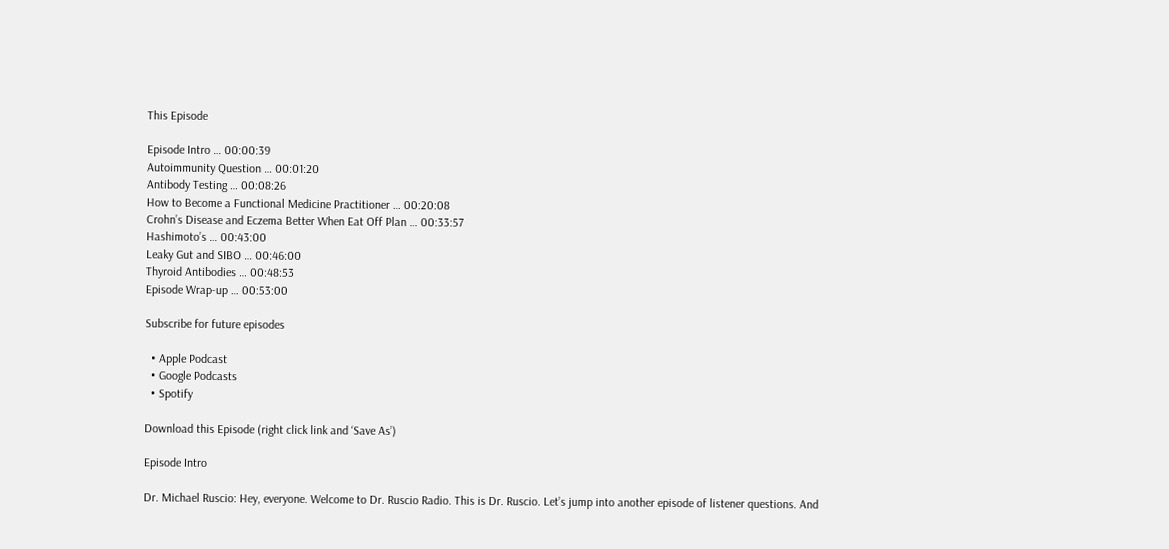This Episode

Episode Intro … 00:00:39
Autoimmunity Question … 00:01:20
Antibody Testing … 00:08:26
How to Become a Functional Medicine Practitioner … 00:20:08
Crohn’s Disease and Eczema Better When Eat Off Plan … 00:33:57
Hashimoto’s … 00:43:00
Leaky Gut and SIBO … 00:46:00
Thyroid Antibodies … 00:48:53
Episode Wrap-up … 00:53:00

Subscribe for future episodes

  • Apple Podcast
  • Google Podcasts
  • Spotify

Download this Episode (right click link and ‘Save As’)

Episode Intro

Dr. Michael Ruscio: Hey, everyone. Welcome to Dr. Ruscio Radio. This is Dr. Ruscio. Let’s jump into another episode of listener questions. And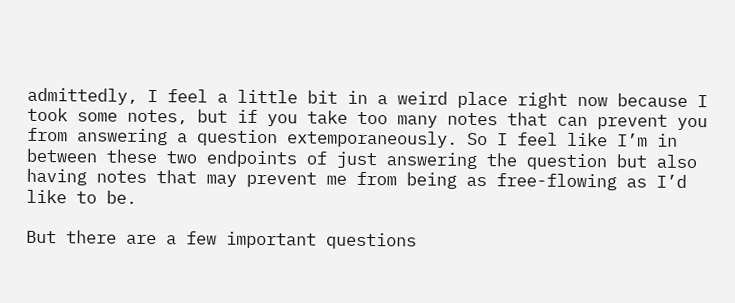admittedly, I feel a little bit in a weird place right now because I took some notes, but if you take too many notes that can prevent you from answering a question extemporaneously. So I feel like I’m in between these two endpoints of just answering the question but also having notes that may prevent me from being as free-flowing as I’d like to be.

But there are a few important questions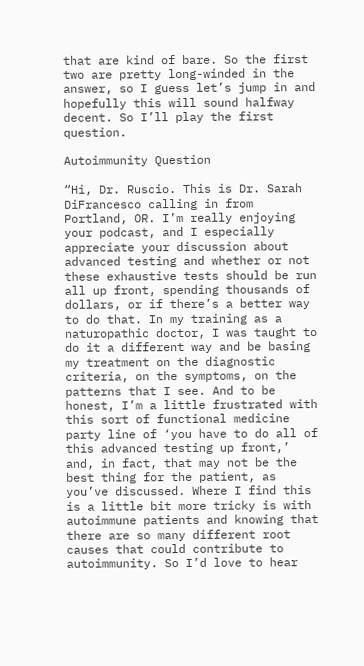that are kind of bare. So the first two are pretty long-winded in the answer, so I guess let’s jump in and hopefully this will sound halfway decent. So I’ll play the first question.

Autoimmunity Question

“Hi, Dr. Ruscio. This is Dr. Sarah DiFrancesco calling in from Portland, OR. I’m really enjoying your podcast, and I especially appreciate your discussion about advanced testing and whether or not these exhaustive tests should be run all up front, spending thousands of dollars, or if there’s a better way to do that. In my training as a naturopathic doctor, I was taught to do it a different way and be basing my treatment on the diagnostic criteria, on the symptoms, on the patterns that I see. And to be honest, I’m a little frustrated with this sort of functional medicine party line of ‘you have to do all of this advanced testing up front,’ and, in fact, that may not be the best thing for the patient, as you’ve discussed. Where I find this is a little bit more tricky is with autoimmune patients and knowing that there are so many different root causes that could contribute to autoimmunity. So I’d love to hear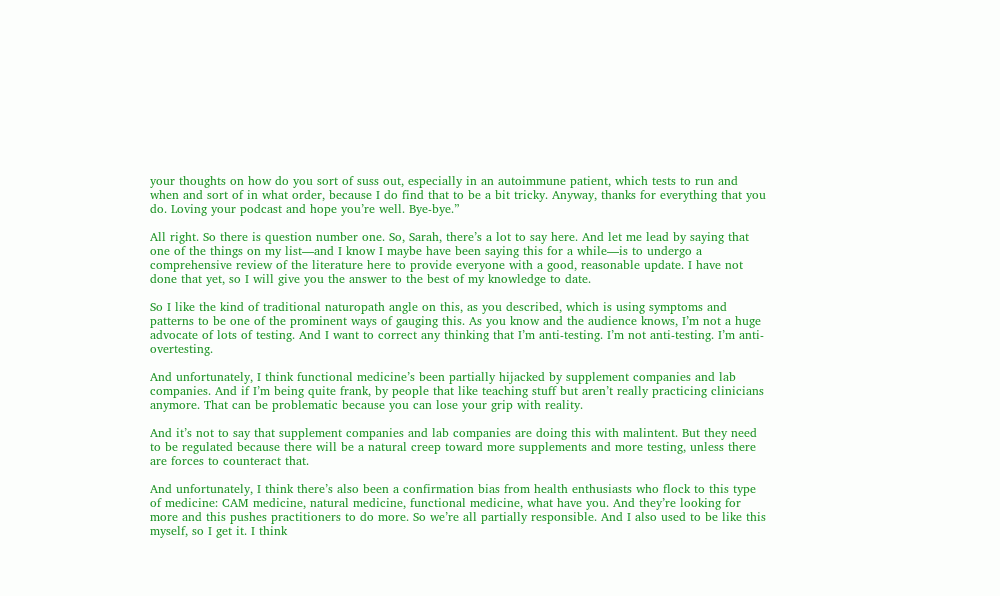your thoughts on how do you sort of suss out, especially in an autoimmune patient, which tests to run and when and sort of in what order, because I do find that to be a bit tricky. Anyway, thanks for everything that you do. Loving your podcast and hope you’re well. Bye-bye.”

All right. So there is question number one. So, Sarah, there’s a lot to say here. And let me lead by saying that one of the things on my list—and I know I maybe have been saying this for a while—is to undergo a comprehensive review of the literature here to provide everyone with a good, reasonable update. I have not done that yet, so I will give you the answer to the best of my knowledge to date.

So I like the kind of traditional naturopath angle on this, as you described, which is using symptoms and patterns to be one of the prominent ways of gauging this. As you know and the audience knows, I’m not a huge advocate of lots of testing. And I want to correct any thinking that I’m anti-testing. I’m not anti-testing. I’m anti-overtesting.

And unfortunately, I think functional medicine’s been partially hijacked by supplement companies and lab companies. And if I’m being quite frank, by people that like teaching stuff but aren’t really practicing clinicians anymore. That can be problematic because you can lose your grip with reality.

And it’s not to say that supplement companies and lab companies are doing this with malintent. But they need to be regulated because there will be a natural creep toward more supplements and more testing, unless there are forces to counteract that.

And unfortunately, I think there’s also been a confirmation bias from health enthusiasts who flock to this type of medicine: CAM medicine, natural medicine, functional medicine, what have you. And they’re looking for more and this pushes practitioners to do more. So we’re all partially responsible. And I also used to be like this myself, so I get it. I think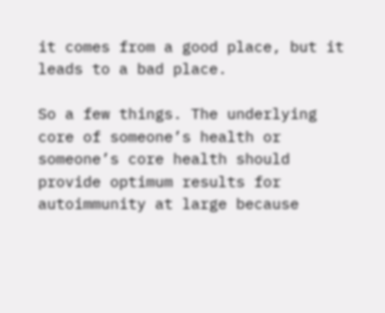it comes from a good place, but it leads to a bad place.

So a few things. The underlying core of someone’s health or someone’s core health should provide optimum results for autoimmunity at large because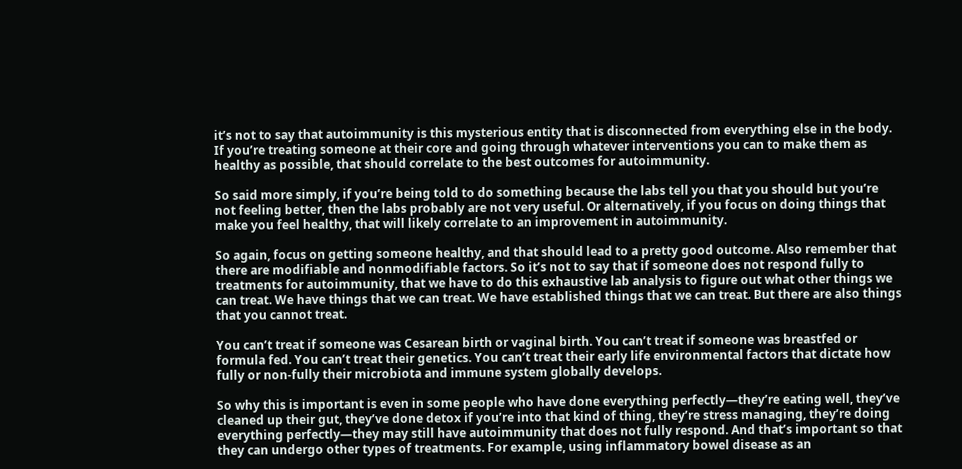it’s not to say that autoimmunity is this mysterious entity that is disconnected from everything else in the body. If you’re treating someone at their core and going through whatever interventions you can to make them as healthy as possible, that should correlate to the best outcomes for autoimmunity.

So said more simply, if you’re being told to do something because the labs tell you that you should but you’re not feeling better, then the labs probably are not very useful. Or alternatively, if you focus on doing things that make you feel healthy, that will likely correlate to an improvement in autoimmunity.

So again, focus on getting someone healthy, and that should lead to a pretty good outcome. Also remember that there are modifiable and nonmodifiable factors. So it’s not to say that if someone does not respond fully to treatments for autoimmunity, that we have to do this exhaustive lab analysis to figure out what other things we can treat. We have things that we can treat. We have established things that we can treat. But there are also things that you cannot treat.

You can’t treat if someone was Cesarean birth or vaginal birth. You can’t treat if someone was breastfed or formula fed. You can’t treat their genetics. You can’t treat their early life environmental factors that dictate how fully or non-fully their microbiota and immune system globally develops.

So why this is important is even in some people who have done everything perfectly—they’re eating well, they’ve cleaned up their gut, they’ve done detox if you’re into that kind of thing, they’re stress managing, they’re doing everything perfectly—they may still have autoimmunity that does not fully respond. And that’s important so that they can undergo other types of treatments. For example, using inflammatory bowel disease as an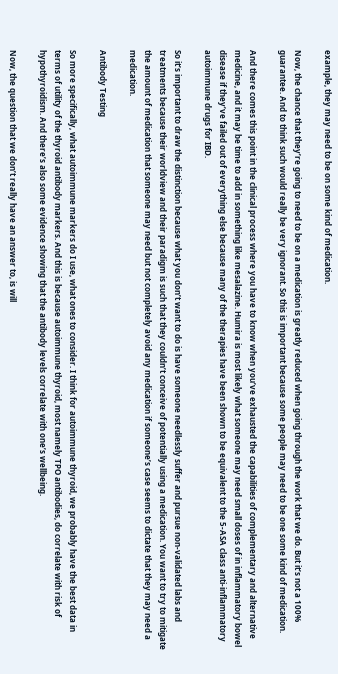example, they may need to be on some kind of medication.

Now, the chance that they’re going to need to be on a medication is greatly reduced when going through the work that we do. But it’s not a 100% guarantee. And to think such would really be very ignorant. So this is important because some people may need to be one some kind of medication.

And there comes this point in the clinical process where you have to know when you’ve exhausted the capabilities of complementary and alternative medicine, and it may be time to add in something like mesalazine. Humira is most likely what someone may need small doses of in inflammatory bowel disease if they’ve failed out of everything else because many of the therapies have been shown to be equivalent to the 5-ASA class anti-inflammatory autoimmune drugs for IBD.

So it’s important to draw the distinction because what you don’t want to do is have someone needlessly suffer and pursue non-validated labs and treatments because their worldview and their paradigm is such that they couldn’t conceive of potentially using a medication. You want to try to mitigate the amount of medication that someone may need but not completely avoid any medication if someone’s case seems to dictate that they may need a medication.

Antibody Testing

So more specifically, what autoimmune markers do I use, what ones to consider. I think for autoimmune thyroid, we probably have the best data in terms of utility of the thyroid antibody markers. And this is because autoimmune thyroid, most namely TPO antibodies, do correlate with risk of hypothyroidism. And there’s also some evidence showing that the antibody levels correlate with one’s wellbeing.

Now, the question that we don’t really have an answer to, is will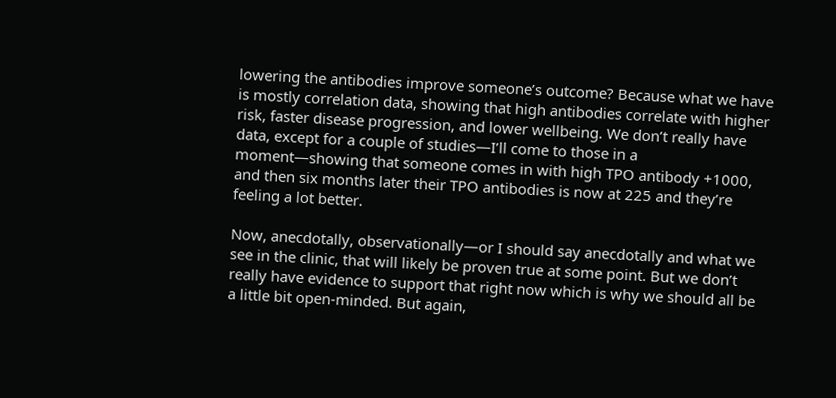lowering the antibodies improve someone’s outcome? Because what we have is mostly correlation data, showing that high antibodies correlate with higher risk, faster disease progression, and lower wellbeing. We don’t really have data, except for a couple of studies—I’ll come to those in a moment—showing that someone comes in with high TPO antibody +1000, and then six months later their TPO antibodies is now at 225 and they’re feeling a lot better.

Now, anecdotally, observationally—or I should say anecdotally and what we see in the clinic, that will likely be proven true at some point. But we don’t really have evidence to support that right now which is why we should all be a little bit open-minded. But again,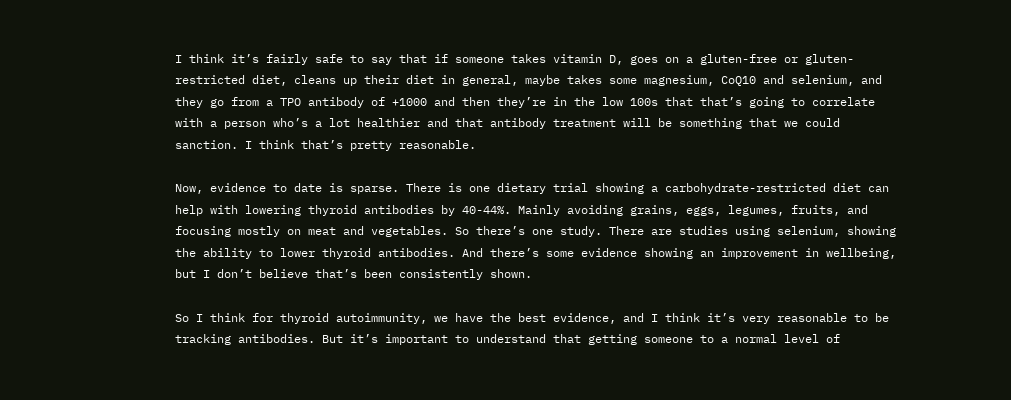I think it’s fairly safe to say that if someone takes vitamin D, goes on a gluten-free or gluten-restricted diet, cleans up their diet in general, maybe takes some magnesium, CoQ10 and selenium, and they go from a TPO antibody of +1000 and then they’re in the low 100s that that’s going to correlate with a person who’s a lot healthier and that antibody treatment will be something that we could sanction. I think that’s pretty reasonable.

Now, evidence to date is sparse. There is one dietary trial showing a carbohydrate-restricted diet can help with lowering thyroid antibodies by 40-44%. Mainly avoiding grains, eggs, legumes, fruits, and focusing mostly on meat and vegetables. So there’s one study. There are studies using selenium, showing the ability to lower thyroid antibodies. And there’s some evidence showing an improvement in wellbeing, but I don’t believe that’s been consistently shown.

So I think for thyroid autoimmunity, we have the best evidence, and I think it’s very reasonable to be tracking antibodies. But it’s important to understand that getting someone to a normal level of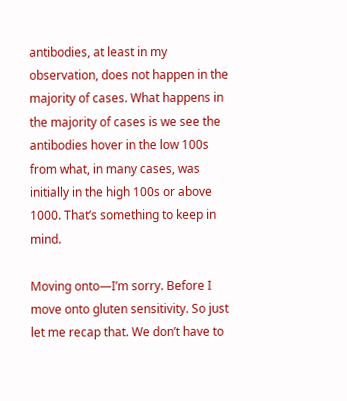antibodies, at least in my observation, does not happen in the majority of cases. What happens in the majority of cases is we see the antibodies hover in the low 100s from what, in many cases, was initially in the high 100s or above 1000. That’s something to keep in mind.

Moving onto—I’m sorry. Before I move onto gluten sensitivity. So just let me recap that. We don’t have to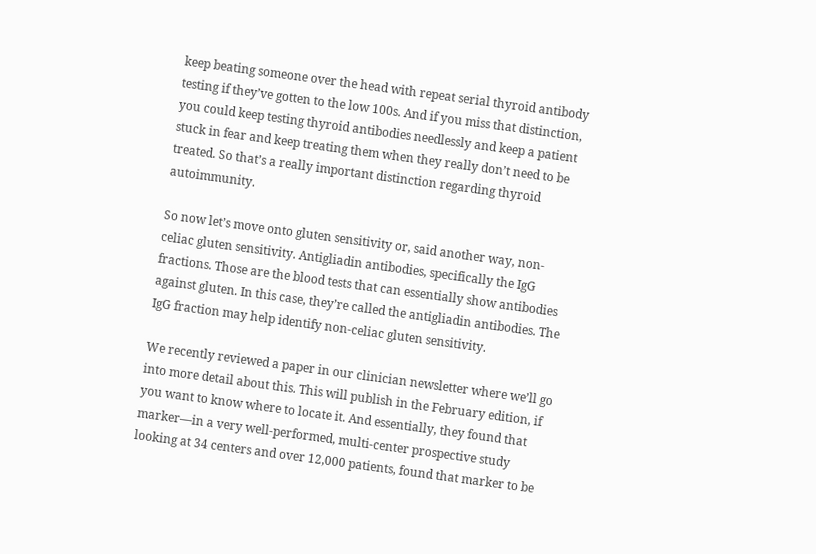keep beating someone over the head with repeat serial thyroid antibody testing if they’ve gotten to the low 100s. And if you miss that distinction, you could keep testing thyroid antibodies needlessly and keep a patient stuck in fear and keep treating them when they really don’t need to be treated. So that’s a really important distinction regarding thyroid autoimmunity.

So now let’s move onto gluten sensitivity or, said another way, non-celiac gluten sensitivity. Antigliadin antibodies, specifically the IgG fractions. Those are the blood tests that can essentially show antibodies against gluten. In this case, they’re called the antigliadin antibodies. The IgG fraction may help identify non-celiac gluten sensitivity.

We recently reviewed a paper in our clinician newsletter where we’ll go into more detail about this. This will publish in the February edition, if you want to know where to locate it. And essentially, they found that marker—in a very well-performed, multi-center prospective study looking at 34 centers and over 12,000 patients, found that marker to be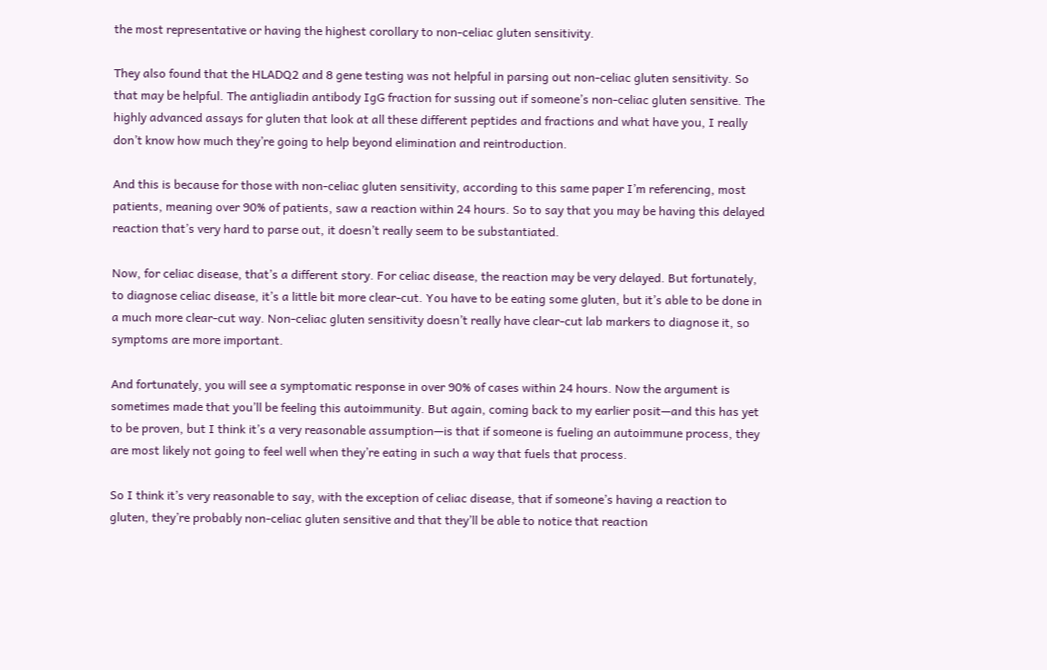the most representative or having the highest corollary to non-celiac gluten sensitivity.

They also found that the HLADQ2 and 8 gene testing was not helpful in parsing out non-celiac gluten sensitivity. So that may be helpful. The antigliadin antibody IgG fraction for sussing out if someone’s non-celiac gluten sensitive. The highly advanced assays for gluten that look at all these different peptides and fractions and what have you, I really don’t know how much they’re going to help beyond elimination and reintroduction.

And this is because for those with non-celiac gluten sensitivity, according to this same paper I’m referencing, most patients, meaning over 90% of patients, saw a reaction within 24 hours. So to say that you may be having this delayed reaction that’s very hard to parse out, it doesn’t really seem to be substantiated.

Now, for celiac disease, that’s a different story. For celiac disease, the reaction may be very delayed. But fortunately, to diagnose celiac disease, it’s a little bit more clear-cut. You have to be eating some gluten, but it’s able to be done in a much more clear-cut way. Non-celiac gluten sensitivity doesn’t really have clear-cut lab markers to diagnose it, so symptoms are more important.

And fortunately, you will see a symptomatic response in over 90% of cases within 24 hours. Now the argument is sometimes made that you’ll be feeling this autoimmunity. But again, coming back to my earlier posit—and this has yet to be proven, but I think it’s a very reasonable assumption—is that if someone is fueling an autoimmune process, they are most likely not going to feel well when they’re eating in such a way that fuels that process.

So I think it’s very reasonable to say, with the exception of celiac disease, that if someone’s having a reaction to gluten, they’re probably non-celiac gluten sensitive and that they’ll be able to notice that reaction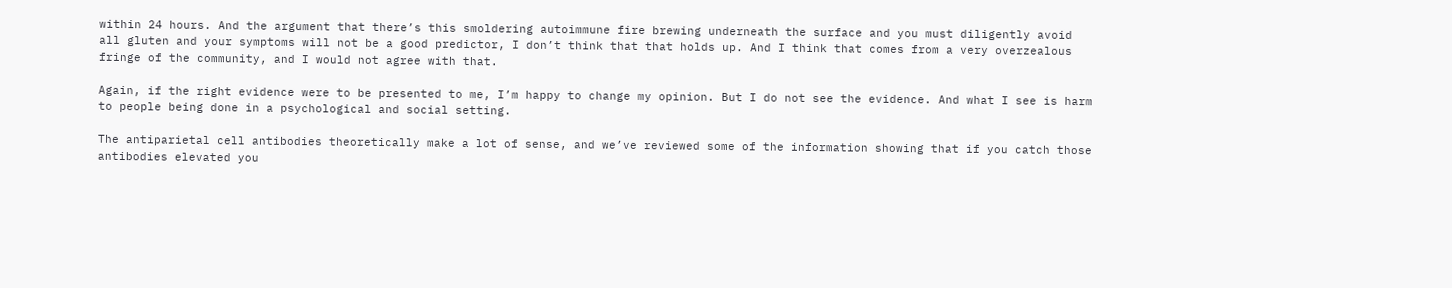within 24 hours. And the argument that there’s this smoldering autoimmune fire brewing underneath the surface and you must diligently avoid all gluten and your symptoms will not be a good predictor, I don’t think that that holds up. And I think that comes from a very overzealous fringe of the community, and I would not agree with that.

Again, if the right evidence were to be presented to me, I’m happy to change my opinion. But I do not see the evidence. And what I see is harm to people being done in a psychological and social setting.

The antiparietal cell antibodies theoretically make a lot of sense, and we’ve reviewed some of the information showing that if you catch those antibodies elevated you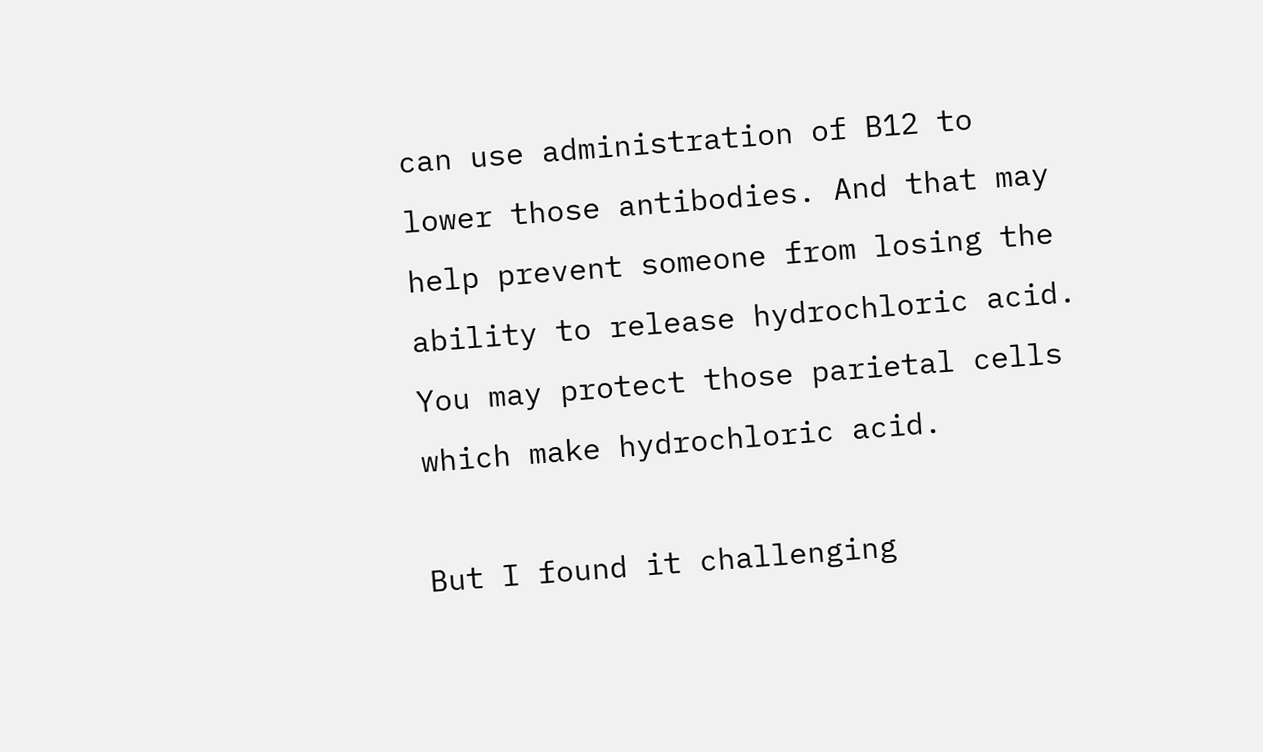can use administration of B12 to lower those antibodies. And that may help prevent someone from losing the ability to release hydrochloric acid. You may protect those parietal cells which make hydrochloric acid.

But I found it challenging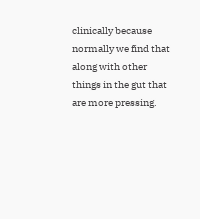clinically because normally we find that along with other things in the gut that are more pressing.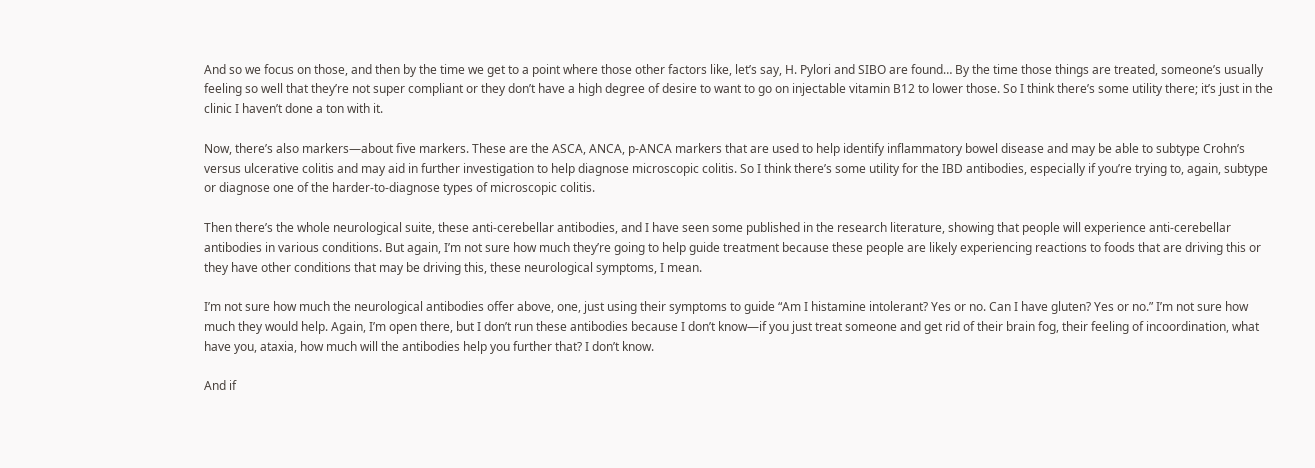And so we focus on those, and then by the time we get to a point where those other factors like, let’s say, H. Pylori and SIBO are found… By the time those things are treated, someone’s usually feeling so well that they’re not super compliant or they don’t have a high degree of desire to want to go on injectable vitamin B12 to lower those. So I think there’s some utility there; it’s just in the clinic I haven’t done a ton with it.

Now, there’s also markers—about five markers. These are the ASCA, ANCA, p-ANCA markers that are used to help identify inflammatory bowel disease and may be able to subtype Crohn’s versus ulcerative colitis and may aid in further investigation to help diagnose microscopic colitis. So I think there’s some utility for the IBD antibodies, especially if you’re trying to, again, subtype or diagnose one of the harder-to-diagnose types of microscopic colitis.

Then there’s the whole neurological suite, these anti-cerebellar antibodies, and I have seen some published in the research literature, showing that people will experience anti-cerebellar antibodies in various conditions. But again, I’m not sure how much they’re going to help guide treatment because these people are likely experiencing reactions to foods that are driving this or they have other conditions that may be driving this, these neurological symptoms, I mean.

I’m not sure how much the neurological antibodies offer above, one, just using their symptoms to guide “Am I histamine intolerant? Yes or no. Can I have gluten? Yes or no.” I’m not sure how much they would help. Again, I’m open there, but I don’t run these antibodies because I don’t know—if you just treat someone and get rid of their brain fog, their feeling of incoordination, what have you, ataxia, how much will the antibodies help you further that? I don’t know.

And if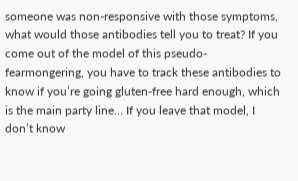someone was non-responsive with those symptoms, what would those antibodies tell you to treat? If you come out of the model of this pseudo-fearmongering, you have to track these antibodies to know if you’re going gluten-free hard enough, which is the main party line… If you leave that model, I don’t know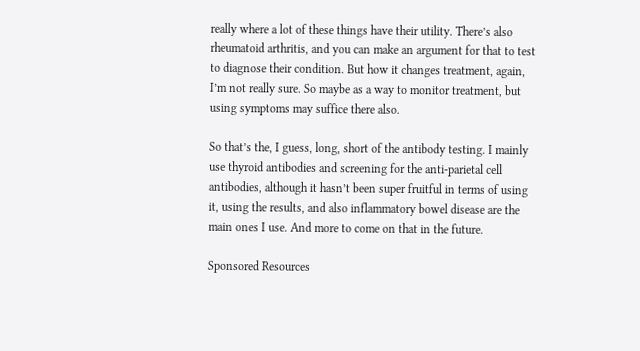really where a lot of these things have their utility. There’s also rheumatoid arthritis, and you can make an argument for that to test to diagnose their condition. But how it changes treatment, again, I’m not really sure. So maybe as a way to monitor treatment, but using symptoms may suffice there also.

So that’s the, I guess, long, short of the antibody testing. I mainly use thyroid antibodies and screening for the anti-parietal cell antibodies, although it hasn’t been super fruitful in terms of using it, using the results, and also inflammatory bowel disease are the main ones I use. And more to come on that in the future.

Sponsored Resources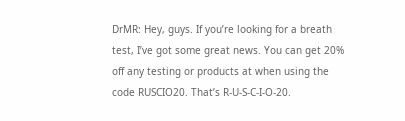DrMR: Hey, guys. If you’re looking for a breath test, I’ve got some great news. You can get 20% off any testing or products at when using the code RUSCIO20. That’s R-U-S-C-I-O-20.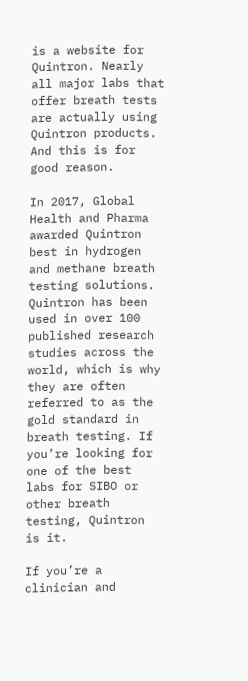is a website for Quintron. Nearly all major labs that offer breath tests are actually using Quintron products. And this is for good reason.

In 2017, Global Health and Pharma awarded Quintron best in hydrogen and methane breath testing solutions. Quintron has been used in over 100 published research studies across the world, which is why they are often referred to as the gold standard in breath testing. If you’re looking for one of the best labs for SIBO or other breath testing, Quintron is it.

If you’re a clinician and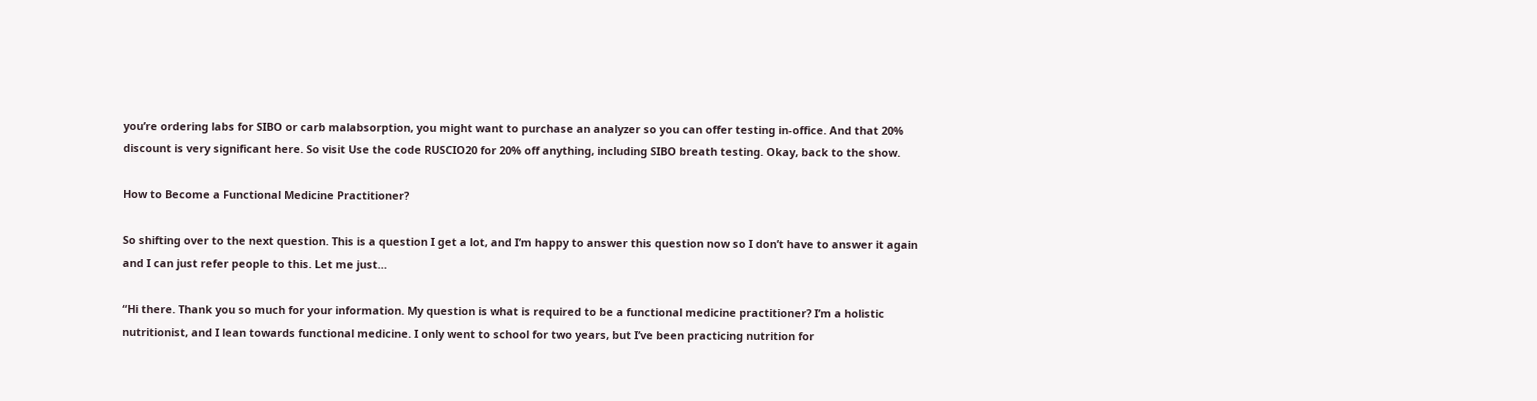you’re ordering labs for SIBO or carb malabsorption, you might want to purchase an analyzer so you can offer testing in-office. And that 20% discount is very significant here. So visit Use the code RUSCIO20 for 20% off anything, including SIBO breath testing. Okay, back to the show.

How to Become a Functional Medicine Practitioner?

So shifting over to the next question. This is a question I get a lot, and I’m happy to answer this question now so I don’t have to answer it again and I can just refer people to this. Let me just…

“Hi there. Thank you so much for your information. My question is what is required to be a functional medicine practitioner? I’m a holistic nutritionist, and I lean towards functional medicine. I only went to school for two years, but I’ve been practicing nutrition for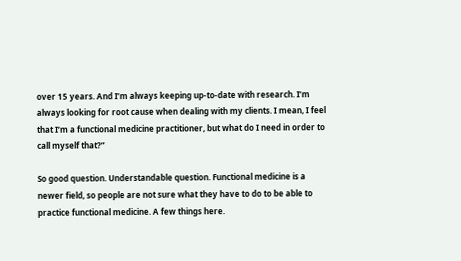over 15 years. And I’m always keeping up-to-date with research. I’m always looking for root cause when dealing with my clients. I mean, I feel that I’m a functional medicine practitioner, but what do I need in order to call myself that?”

So good question. Understandable question. Functional medicine is a newer field, so people are not sure what they have to do to be able to practice functional medicine. A few things here.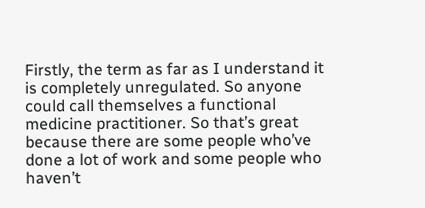Firstly, the term as far as I understand it is completely unregulated. So anyone could call themselves a functional medicine practitioner. So that’s great because there are some people who’ve done a lot of work and some people who haven’t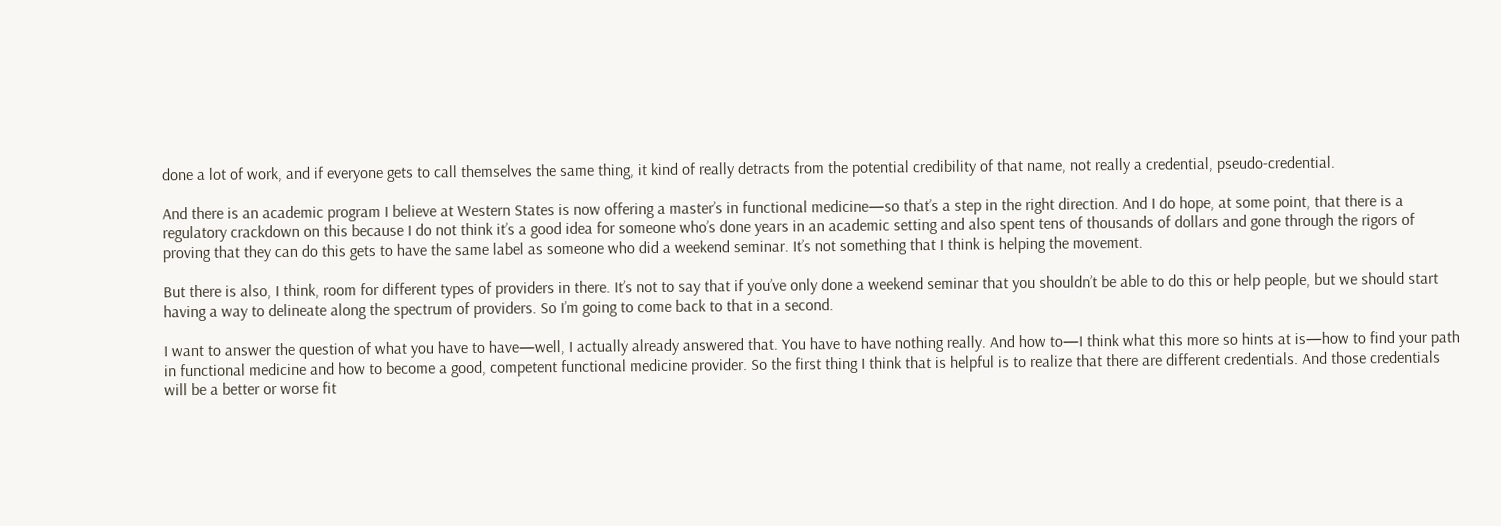done a lot of work, and if everyone gets to call themselves the same thing, it kind of really detracts from the potential credibility of that name, not really a credential, pseudo-credential.

And there is an academic program I believe at Western States is now offering a master’s in functional medicine—so that’s a step in the right direction. And I do hope, at some point, that there is a regulatory crackdown on this because I do not think it’s a good idea for someone who’s done years in an academic setting and also spent tens of thousands of dollars and gone through the rigors of proving that they can do this gets to have the same label as someone who did a weekend seminar. It’s not something that I think is helping the movement.

But there is also, I think, room for different types of providers in there. It’s not to say that if you’ve only done a weekend seminar that you shouldn’t be able to do this or help people, but we should start having a way to delineate along the spectrum of providers. So I’m going to come back to that in a second.

I want to answer the question of what you have to have—well, I actually already answered that. You have to have nothing really. And how to—I think what this more so hints at is—how to find your path in functional medicine and how to become a good, competent functional medicine provider. So the first thing I think that is helpful is to realize that there are different credentials. And those credentials will be a better or worse fit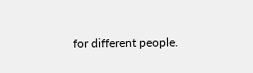for different people.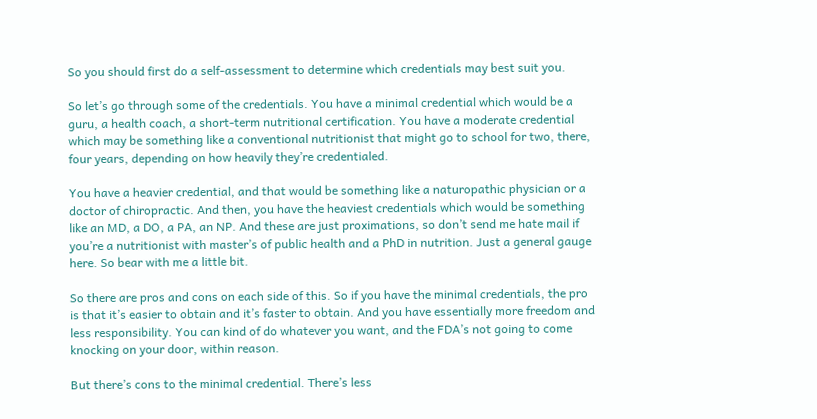So you should first do a self-assessment to determine which credentials may best suit you.

So let’s go through some of the credentials. You have a minimal credential which would be a guru, a health coach, a short-term nutritional certification. You have a moderate credential which may be something like a conventional nutritionist that might go to school for two, there, four years, depending on how heavily they’re credentialed.

You have a heavier credential, and that would be something like a naturopathic physician or a doctor of chiropractic. And then, you have the heaviest credentials which would be something like an MD, a DO, a PA, an NP. And these are just proximations, so don’t send me hate mail if you’re a nutritionist with master’s of public health and a PhD in nutrition. Just a general gauge here. So bear with me a little bit.

So there are pros and cons on each side of this. So if you have the minimal credentials, the pro is that it’s easier to obtain and it’s faster to obtain. And you have essentially more freedom and less responsibility. You can kind of do whatever you want, and the FDA’s not going to come knocking on your door, within reason.

But there’s cons to the minimal credential. There’s less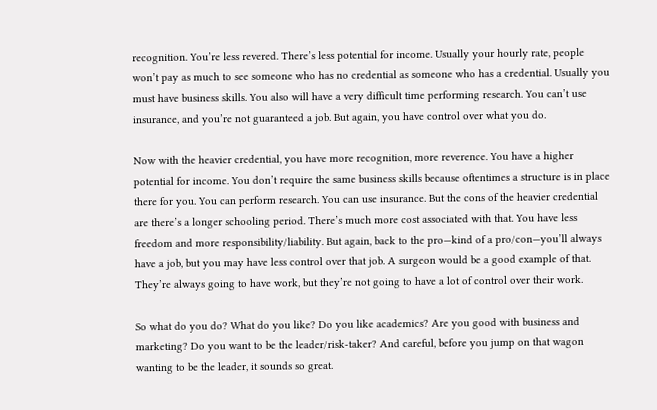recognition. You’re less revered. There’s less potential for income. Usually your hourly rate, people won’t pay as much to see someone who has no credential as someone who has a credential. Usually you must have business skills. You also will have a very difficult time performing research. You can’t use insurance, and you’re not guaranteed a job. But again, you have control over what you do.

Now with the heavier credential, you have more recognition, more reverence. You have a higher potential for income. You don’t require the same business skills because oftentimes a structure is in place there for you. You can perform research. You can use insurance. But the cons of the heavier credential are there’s a longer schooling period. There’s much more cost associated with that. You have less freedom and more responsibility/liability. But again, back to the pro—kind of a pro/con—you’ll always have a job, but you may have less control over that job. A surgeon would be a good example of that. They’re always going to have work, but they’re not going to have a lot of control over their work.

So what do you do? What do you like? Do you like academics? Are you good with business and marketing? Do you want to be the leader/risk-taker? And careful, before you jump on that wagon wanting to be the leader, it sounds so great.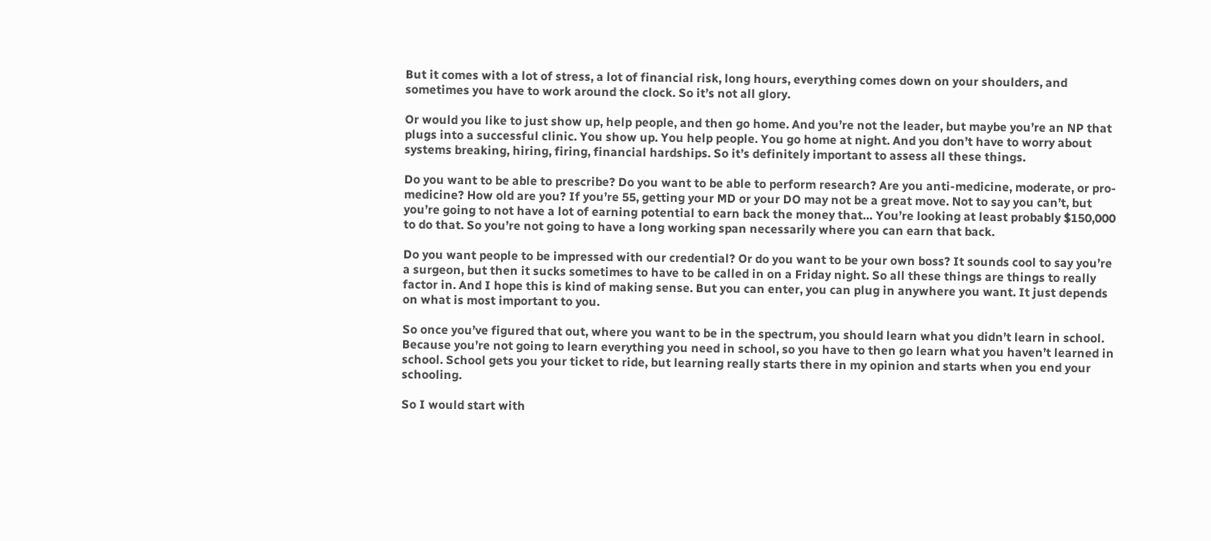But it comes with a lot of stress, a lot of financial risk, long hours, everything comes down on your shoulders, and sometimes you have to work around the clock. So it’s not all glory.

Or would you like to just show up, help people, and then go home. And you’re not the leader, but maybe you’re an NP that plugs into a successful clinic. You show up. You help people. You go home at night. And you don’t have to worry about systems breaking, hiring, firing, financial hardships. So it’s definitely important to assess all these things.

Do you want to be able to prescribe? Do you want to be able to perform research? Are you anti-medicine, moderate, or pro-medicine? How old are you? If you’re 55, getting your MD or your DO may not be a great move. Not to say you can’t, but you’re going to not have a lot of earning potential to earn back the money that… You’re looking at least probably $150,000 to do that. So you’re not going to have a long working span necessarily where you can earn that back.

Do you want people to be impressed with our credential? Or do you want to be your own boss? It sounds cool to say you’re a surgeon, but then it sucks sometimes to have to be called in on a Friday night. So all these things are things to really factor in. And I hope this is kind of making sense. But you can enter, you can plug in anywhere you want. It just depends on what is most important to you.

So once you’ve figured that out, where you want to be in the spectrum, you should learn what you didn’t learn in school. Because you’re not going to learn everything you need in school, so you have to then go learn what you haven’t learned in school. School gets you your ticket to ride, but learning really starts there in my opinion and starts when you end your schooling.

So I would start with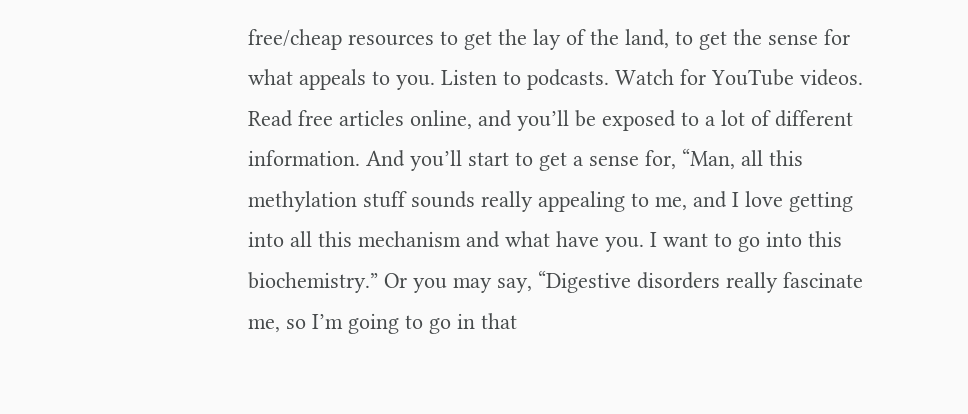free/cheap resources to get the lay of the land, to get the sense for what appeals to you. Listen to podcasts. Watch for YouTube videos. Read free articles online, and you’ll be exposed to a lot of different information. And you’ll start to get a sense for, “Man, all this methylation stuff sounds really appealing to me, and I love getting into all this mechanism and what have you. I want to go into this biochemistry.” Or you may say, “Digestive disorders really fascinate me, so I’m going to go in that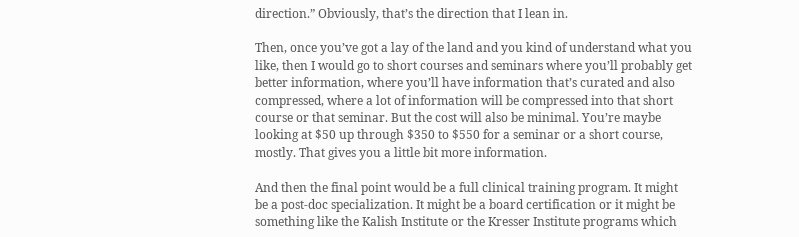direction.” Obviously, that’s the direction that I lean in.

Then, once you’ve got a lay of the land and you kind of understand what you like, then I would go to short courses and seminars where you’ll probably get better information, where you’ll have information that’s curated and also compressed, where a lot of information will be compressed into that short course or that seminar. But the cost will also be minimal. You’re maybe looking at $50 up through $350 to $550 for a seminar or a short course, mostly. That gives you a little bit more information.

And then the final point would be a full clinical training program. It might be a post-doc specialization. It might be a board certification or it might be something like the Kalish Institute or the Kresser Institute programs which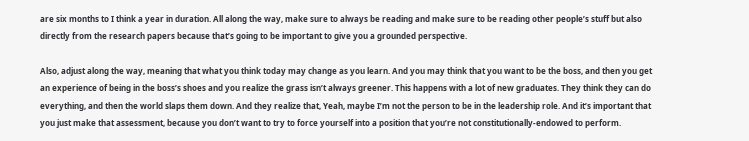are six months to I think a year in duration. All along the way, make sure to always be reading and make sure to be reading other people’s stuff but also directly from the research papers because that’s going to be important to give you a grounded perspective.

Also, adjust along the way, meaning that what you think today may change as you learn. And you may think that you want to be the boss, and then you get an experience of being in the boss’s shoes and you realize the grass isn’t always greener. This happens with a lot of new graduates. They think they can do everything, and then the world slaps them down. And they realize that, Yeah, maybe I’m not the person to be in the leadership role. And it’s important that you just make that assessment, because you don’t want to try to force yourself into a position that you’re not constitutionally-endowed to perform.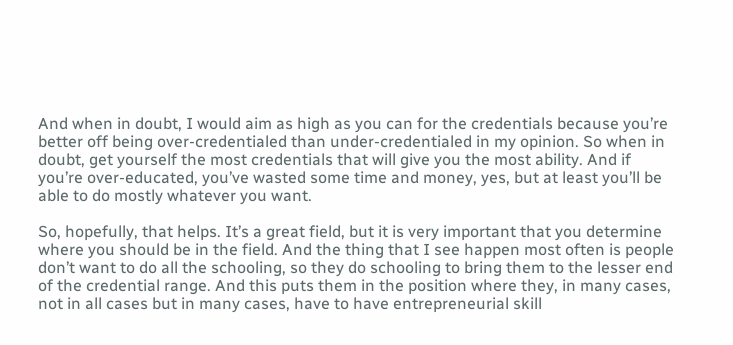And when in doubt, I would aim as high as you can for the credentials because you’re better off being over-credentialed than under-credentialed in my opinion. So when in doubt, get yourself the most credentials that will give you the most ability. And if you’re over-educated, you’ve wasted some time and money, yes, but at least you’ll be able to do mostly whatever you want.

So, hopefully, that helps. It’s a great field, but it is very important that you determine where you should be in the field. And the thing that I see happen most often is people don’t want to do all the schooling, so they do schooling to bring them to the lesser end of the credential range. And this puts them in the position where they, in many cases, not in all cases but in many cases, have to have entrepreneurial skill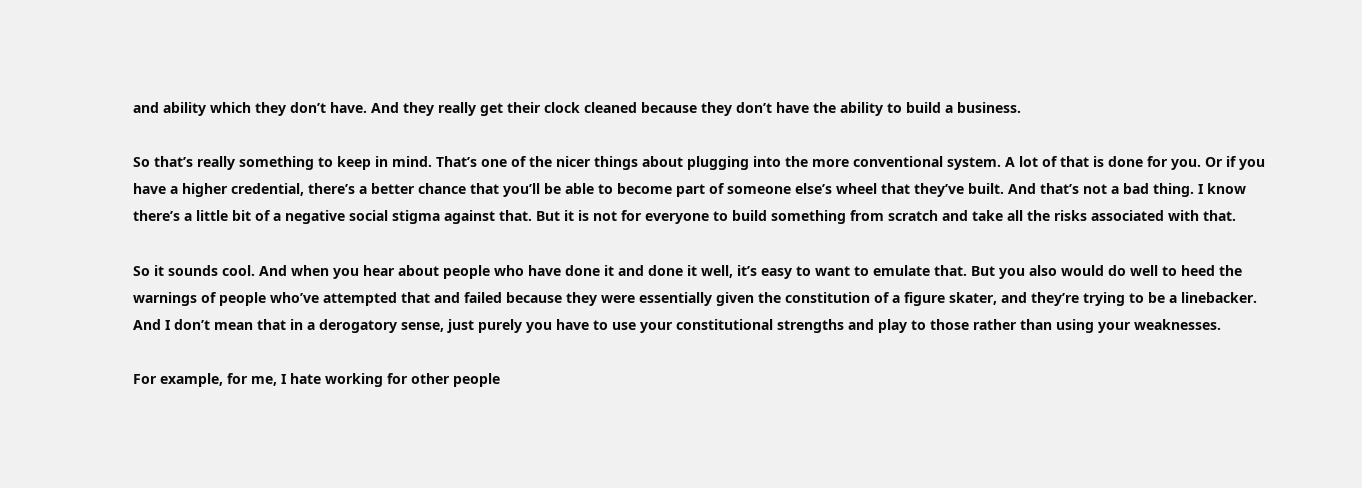and ability which they don’t have. And they really get their clock cleaned because they don’t have the ability to build a business.

So that’s really something to keep in mind. That’s one of the nicer things about plugging into the more conventional system. A lot of that is done for you. Or if you have a higher credential, there’s a better chance that you’ll be able to become part of someone else’s wheel that they’ve built. And that’s not a bad thing. I know there’s a little bit of a negative social stigma against that. But it is not for everyone to build something from scratch and take all the risks associated with that.

So it sounds cool. And when you hear about people who have done it and done it well, it’s easy to want to emulate that. But you also would do well to heed the warnings of people who’ve attempted that and failed because they were essentially given the constitution of a figure skater, and they’re trying to be a linebacker. And I don’t mean that in a derogatory sense, just purely you have to use your constitutional strengths and play to those rather than using your weaknesses.

For example, for me, I hate working for other people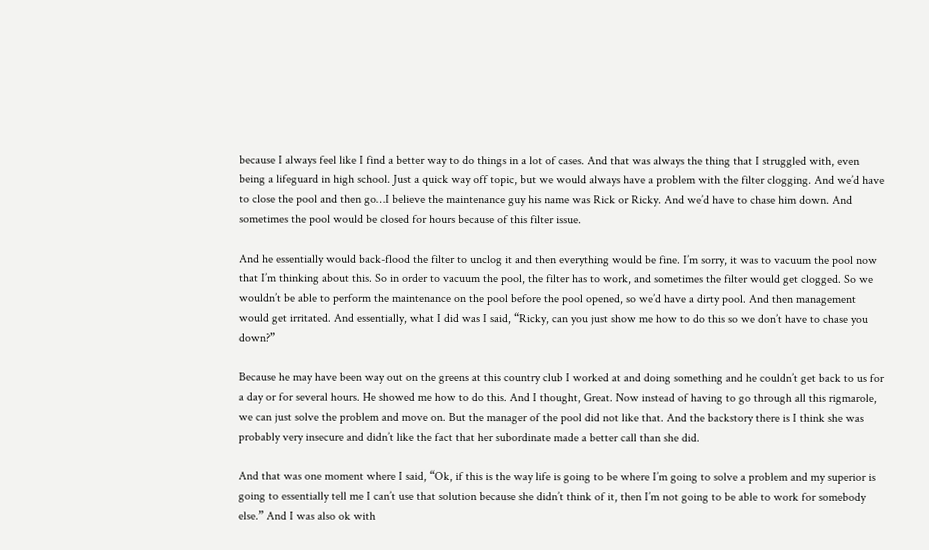because I always feel like I find a better way to do things in a lot of cases. And that was always the thing that I struggled with, even being a lifeguard in high school. Just a quick way off topic, but we would always have a problem with the filter clogging. And we’d have to close the pool and then go…I believe the maintenance guy his name was Rick or Ricky. And we’d have to chase him down. And sometimes the pool would be closed for hours because of this filter issue.

And he essentially would back-flood the filter to unclog it and then everything would be fine. I’m sorry, it was to vacuum the pool now that I’m thinking about this. So in order to vacuum the pool, the filter has to work, and sometimes the filter would get clogged. So we wouldn’t be able to perform the maintenance on the pool before the pool opened, so we’d have a dirty pool. And then management would get irritated. And essentially, what I did was I said, “Ricky, can you just show me how to do this so we don’t have to chase you down?”

Because he may have been way out on the greens at this country club I worked at and doing something and he couldn’t get back to us for a day or for several hours. He showed me how to do this. And I thought, Great. Now instead of having to go through all this rigmarole, we can just solve the problem and move on. But the manager of the pool did not like that. And the backstory there is I think she was probably very insecure and didn’t like the fact that her subordinate made a better call than she did.

And that was one moment where I said, “Ok, if this is the way life is going to be where I’m going to solve a problem and my superior is going to essentially tell me I can’t use that solution because she didn’t think of it, then I’m not going to be able to work for somebody else.” And I was also ok with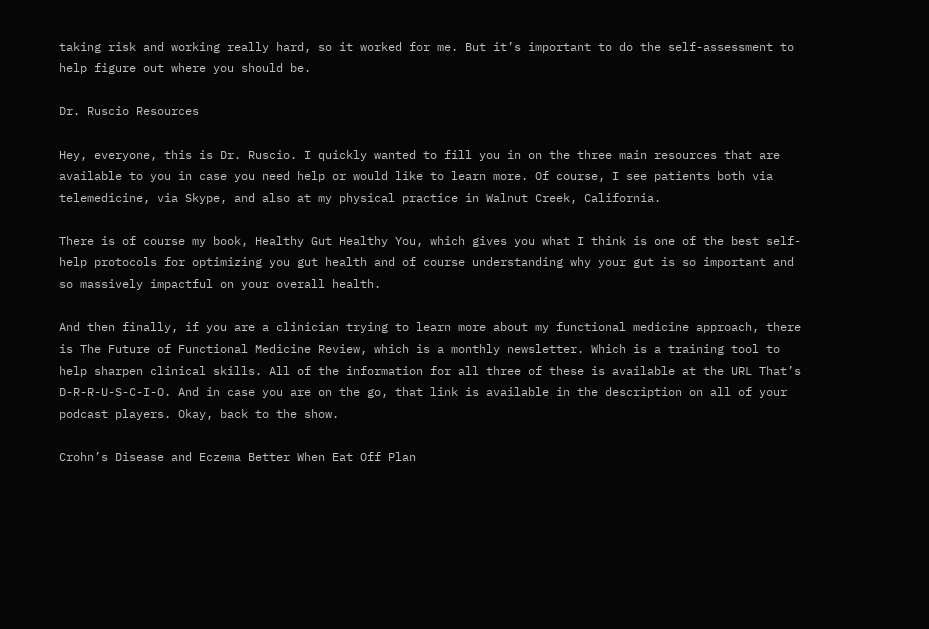taking risk and working really hard, so it worked for me. But it’s important to do the self-assessment to help figure out where you should be.

Dr. Ruscio Resources

Hey, everyone, this is Dr. Ruscio. I quickly wanted to fill you in on the three main resources that are available to you in case you need help or would like to learn more. Of course, I see patients both via telemedicine, via Skype, and also at my physical practice in Walnut Creek, California.

There is of course my book, Healthy Gut Healthy You, which gives you what I think is one of the best self-help protocols for optimizing you gut health and of course understanding why your gut is so important and so massively impactful on your overall health.

And then finally, if you are a clinician trying to learn more about my functional medicine approach, there is The Future of Functional Medicine Review, which is a monthly newsletter. Which is a training tool to help sharpen clinical skills. All of the information for all three of these is available at the URL That’s D-R-R-U-S-C-I-O. And in case you are on the go, that link is available in the description on all of your podcast players. Okay, back to the show.

Crohn’s Disease and Eczema Better When Eat Off Plan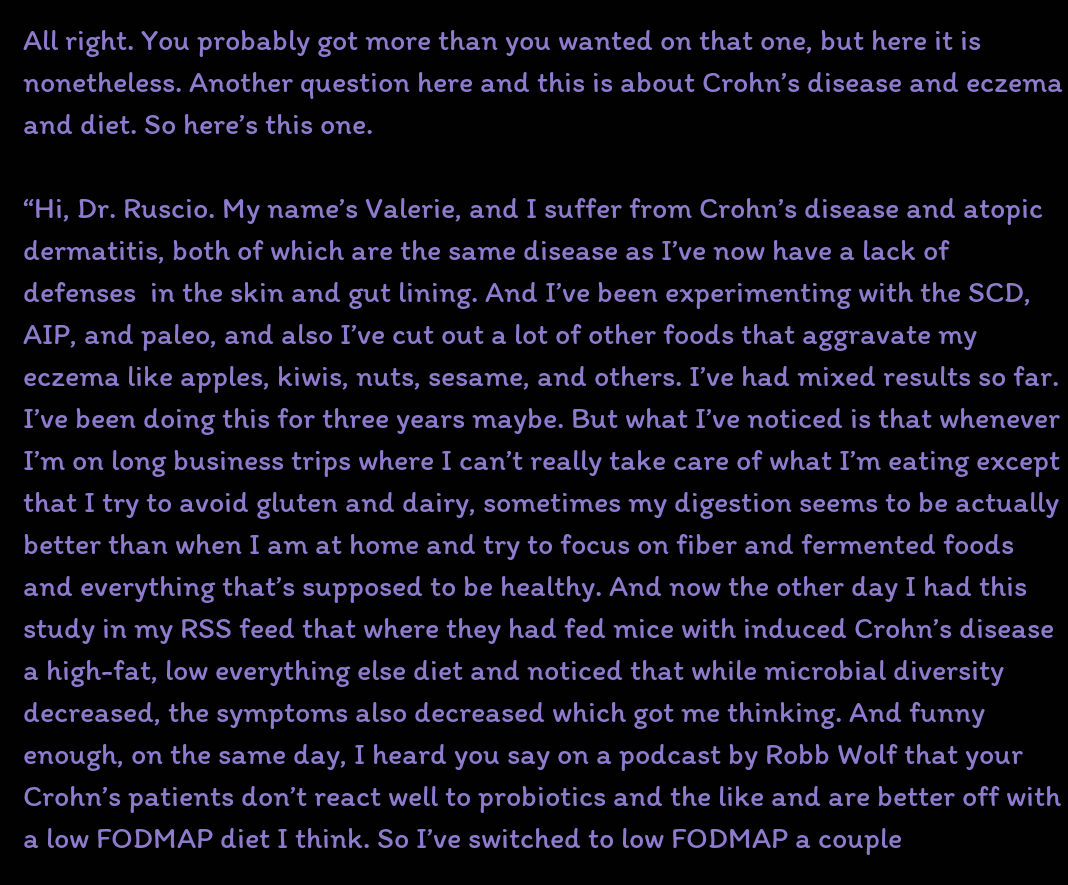All right. You probably got more than you wanted on that one, but here it is nonetheless. Another question here and this is about Crohn’s disease and eczema and diet. So here’s this one.

“Hi, Dr. Ruscio. My name’s Valerie, and I suffer from Crohn’s disease and atopic dermatitis, both of which are the same disease as I’ve now have a lack of defenses  in the skin and gut lining. And I’ve been experimenting with the SCD, AIP, and paleo, and also I’ve cut out a lot of other foods that aggravate my eczema like apples, kiwis, nuts, sesame, and others. I’ve had mixed results so far. I’ve been doing this for three years maybe. But what I’ve noticed is that whenever I’m on long business trips where I can’t really take care of what I’m eating except that I try to avoid gluten and dairy, sometimes my digestion seems to be actually better than when I am at home and try to focus on fiber and fermented foods and everything that’s supposed to be healthy. And now the other day I had this study in my RSS feed that where they had fed mice with induced Crohn’s disease a high-fat, low everything else diet and noticed that while microbial diversity decreased, the symptoms also decreased which got me thinking. And funny enough, on the same day, I heard you say on a podcast by Robb Wolf that your Crohn’s patients don’t react well to probiotics and the like and are better off with a low FODMAP diet I think. So I’ve switched to low FODMAP a couple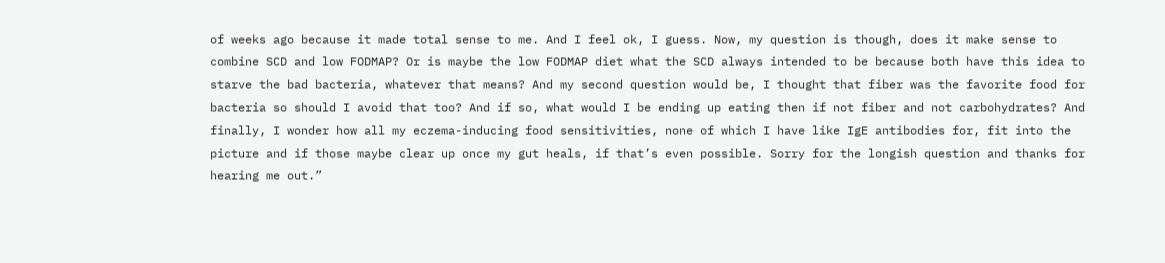of weeks ago because it made total sense to me. And I feel ok, I guess. Now, my question is though, does it make sense to combine SCD and low FODMAP? Or is maybe the low FODMAP diet what the SCD always intended to be because both have this idea to starve the bad bacteria, whatever that means? And my second question would be, I thought that fiber was the favorite food for bacteria so should I avoid that too? And if so, what would I be ending up eating then if not fiber and not carbohydrates? And finally, I wonder how all my eczema-inducing food sensitivities, none of which I have like IgE antibodies for, fit into the picture and if those maybe clear up once my gut heals, if that’s even possible. Sorry for the longish question and thanks for hearing me out.”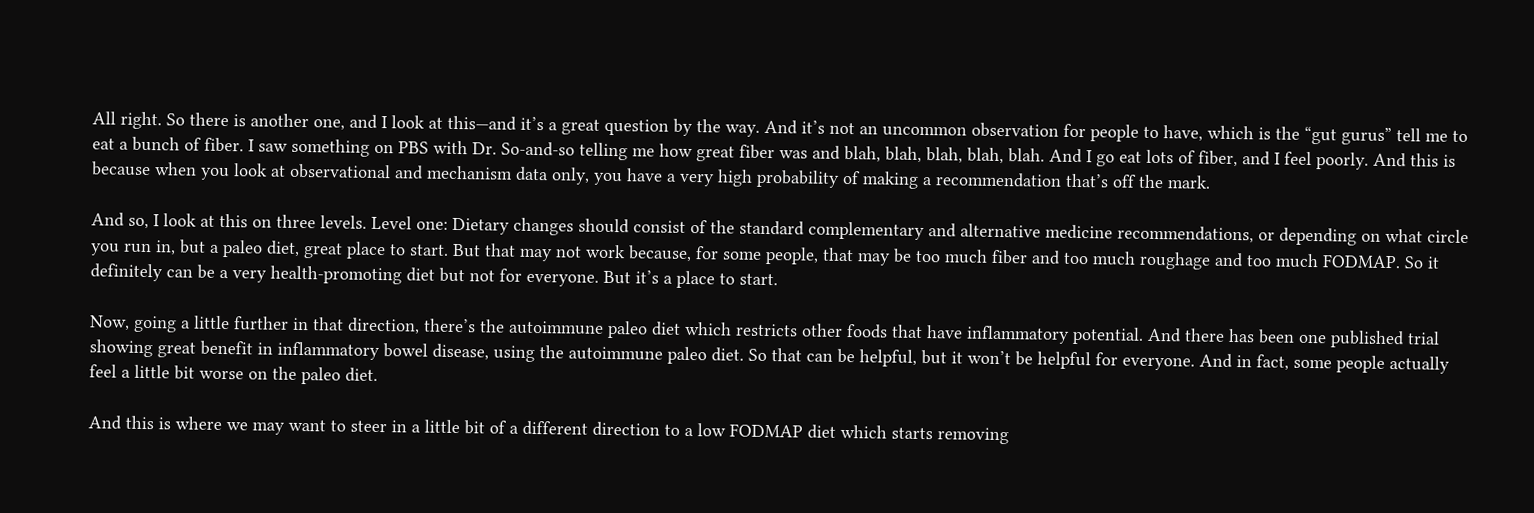All right. So there is another one, and I look at this—and it’s a great question by the way. And it’s not an uncommon observation for people to have, which is the “gut gurus” tell me to eat a bunch of fiber. I saw something on PBS with Dr. So-and-so telling me how great fiber was and blah, blah, blah, blah, blah. And I go eat lots of fiber, and I feel poorly. And this is because when you look at observational and mechanism data only, you have a very high probability of making a recommendation that’s off the mark.

And so, I look at this on three levels. Level one: Dietary changes should consist of the standard complementary and alternative medicine recommendations, or depending on what circle you run in, but a paleo diet, great place to start. But that may not work because, for some people, that may be too much fiber and too much roughage and too much FODMAP. So it definitely can be a very health-promoting diet but not for everyone. But it’s a place to start.

Now, going a little further in that direction, there’s the autoimmune paleo diet which restricts other foods that have inflammatory potential. And there has been one published trial showing great benefit in inflammatory bowel disease, using the autoimmune paleo diet. So that can be helpful, but it won’t be helpful for everyone. And in fact, some people actually feel a little bit worse on the paleo diet.

And this is where we may want to steer in a little bit of a different direction to a low FODMAP diet which starts removing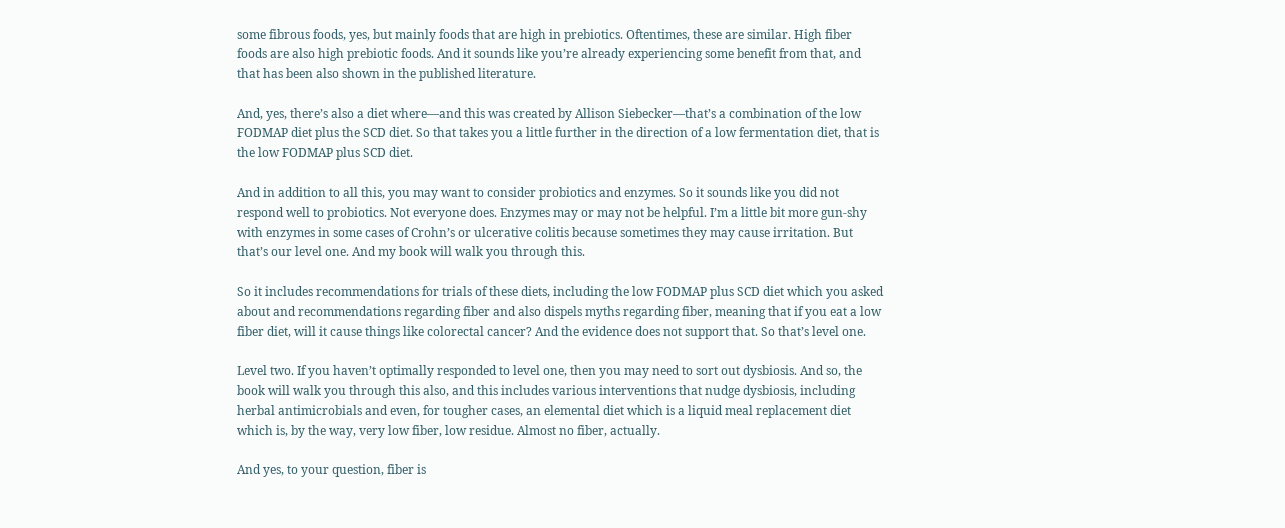some fibrous foods, yes, but mainly foods that are high in prebiotics. Oftentimes, these are similar. High fiber foods are also high prebiotic foods. And it sounds like you’re already experiencing some benefit from that, and that has been also shown in the published literature.

And, yes, there’s also a diet where—and this was created by Allison Siebecker—that’s a combination of the low FODMAP diet plus the SCD diet. So that takes you a little further in the direction of a low fermentation diet, that is the low FODMAP plus SCD diet.

And in addition to all this, you may want to consider probiotics and enzymes. So it sounds like you did not respond well to probiotics. Not everyone does. Enzymes may or may not be helpful. I’m a little bit more gun-shy with enzymes in some cases of Crohn’s or ulcerative colitis because sometimes they may cause irritation. But that’s our level one. And my book will walk you through this.

So it includes recommendations for trials of these diets, including the low FODMAP plus SCD diet which you asked about and recommendations regarding fiber and also dispels myths regarding fiber, meaning that if you eat a low fiber diet, will it cause things like colorectal cancer? And the evidence does not support that. So that’s level one.

Level two. If you haven’t optimally responded to level one, then you may need to sort out dysbiosis. And so, the book will walk you through this also, and this includes various interventions that nudge dysbiosis, including herbal antimicrobials and even, for tougher cases, an elemental diet which is a liquid meal replacement diet which is, by the way, very low fiber, low residue. Almost no fiber, actually.

And yes, to your question, fiber is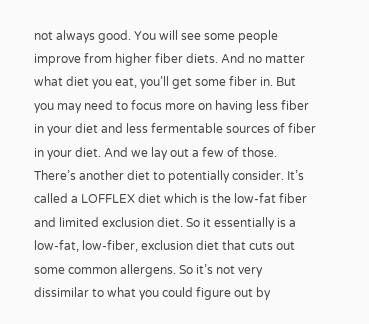not always good. You will see some people improve from higher fiber diets. And no matter what diet you eat, you’ll get some fiber in. But you may need to focus more on having less fiber in your diet and less fermentable sources of fiber in your diet. And we lay out a few of those. There’s another diet to potentially consider. It’s called a LOFFLEX diet which is the low-fat fiber and limited exclusion diet. So it essentially is a low-fat, low-fiber, exclusion diet that cuts out some common allergens. So it’s not very dissimilar to what you could figure out by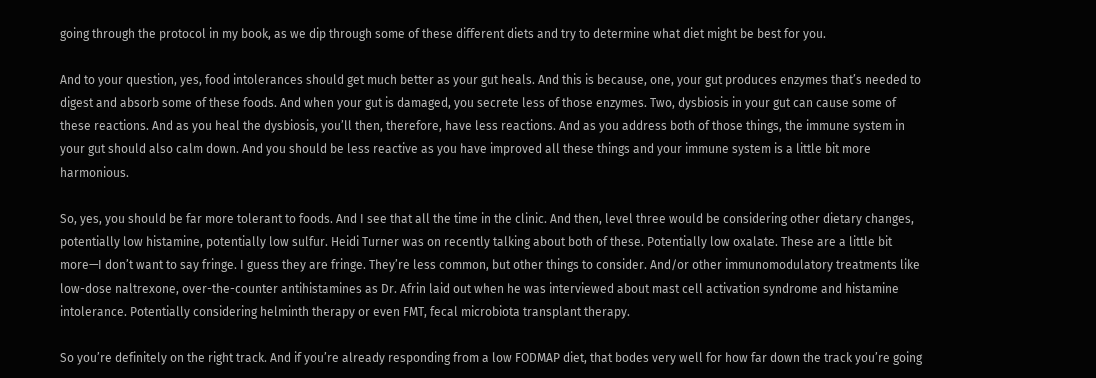going through the protocol in my book, as we dip through some of these different diets and try to determine what diet might be best for you.

And to your question, yes, food intolerances should get much better as your gut heals. And this is because, one, your gut produces enzymes that’s needed to digest and absorb some of these foods. And when your gut is damaged, you secrete less of those enzymes. Two, dysbiosis in your gut can cause some of these reactions. And as you heal the dysbiosis, you’ll then, therefore, have less reactions. And as you address both of those things, the immune system in your gut should also calm down. And you should be less reactive as you have improved all these things and your immune system is a little bit more harmonious.

So, yes, you should be far more tolerant to foods. And I see that all the time in the clinic. And then, level three would be considering other dietary changes, potentially low histamine, potentially low sulfur. Heidi Turner was on recently talking about both of these. Potentially low oxalate. These are a little bit more—I don’t want to say fringe. I guess they are fringe. They’re less common, but other things to consider. And/or other immunomodulatory treatments like low-dose naltrexone, over-the-counter antihistamines as Dr. Afrin laid out when he was interviewed about mast cell activation syndrome and histamine intolerance. Potentially considering helminth therapy or even FMT, fecal microbiota transplant therapy.

So you’re definitely on the right track. And if you’re already responding from a low FODMAP diet, that bodes very well for how far down the track you’re going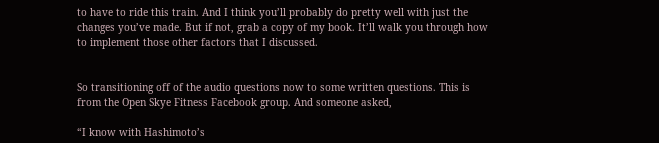to have to ride this train. And I think you’ll probably do pretty well with just the changes you’ve made. But if not, grab a copy of my book. It’ll walk you through how to implement those other factors that I discussed.


So transitioning off of the audio questions now to some written questions. This is from the Open Skye Fitness Facebook group. And someone asked,

“I know with Hashimoto’s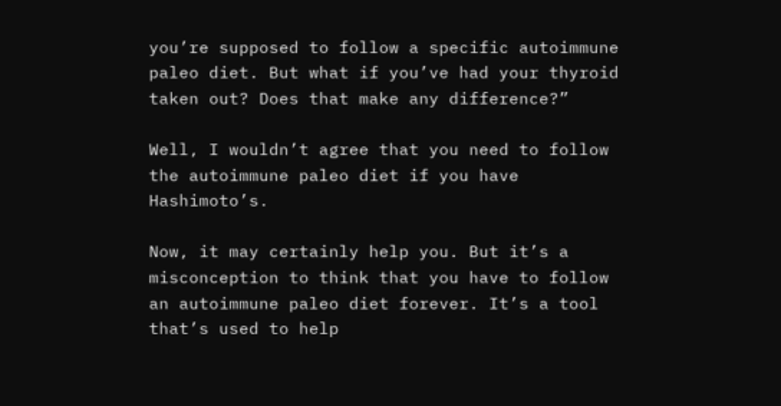you’re supposed to follow a specific autoimmune paleo diet. But what if you’ve had your thyroid taken out? Does that make any difference?”

Well, I wouldn’t agree that you need to follow the autoimmune paleo diet if you have Hashimoto’s.

Now, it may certainly help you. But it’s a misconception to think that you have to follow an autoimmune paleo diet forever. It’s a tool that’s used to help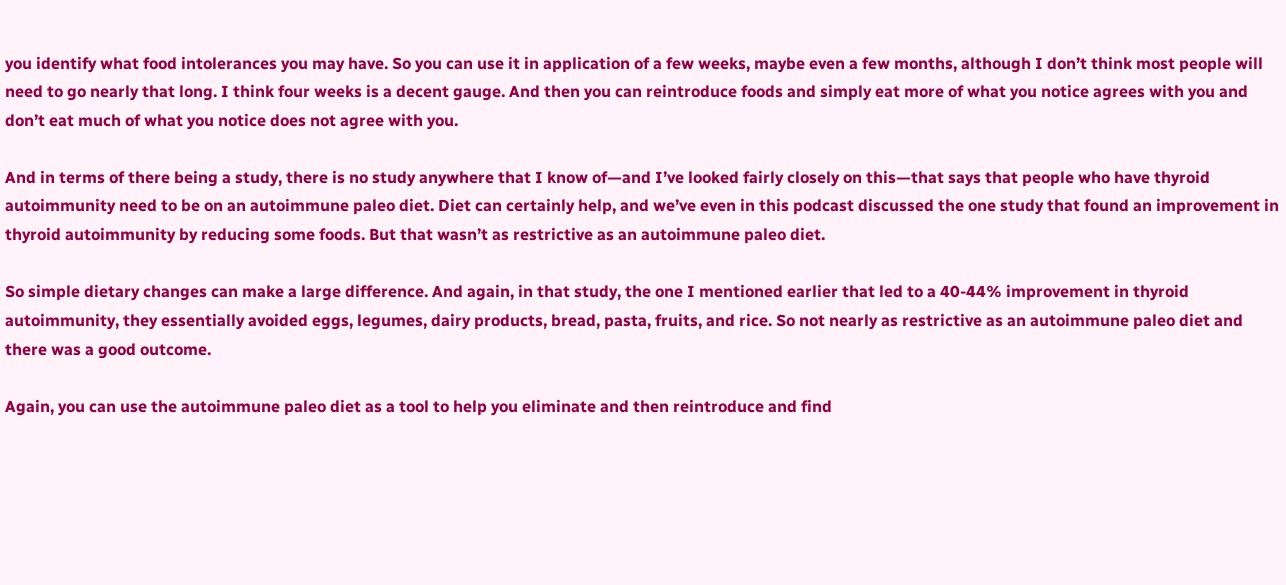you identify what food intolerances you may have. So you can use it in application of a few weeks, maybe even a few months, although I don’t think most people will need to go nearly that long. I think four weeks is a decent gauge. And then you can reintroduce foods and simply eat more of what you notice agrees with you and don’t eat much of what you notice does not agree with you.

And in terms of there being a study, there is no study anywhere that I know of—and I’ve looked fairly closely on this—that says that people who have thyroid autoimmunity need to be on an autoimmune paleo diet. Diet can certainly help, and we’ve even in this podcast discussed the one study that found an improvement in thyroid autoimmunity by reducing some foods. But that wasn’t as restrictive as an autoimmune paleo diet.

So simple dietary changes can make a large difference. And again, in that study, the one I mentioned earlier that led to a 40-44% improvement in thyroid autoimmunity, they essentially avoided eggs, legumes, dairy products, bread, pasta, fruits, and rice. So not nearly as restrictive as an autoimmune paleo diet and there was a good outcome.

Again, you can use the autoimmune paleo diet as a tool to help you eliminate and then reintroduce and find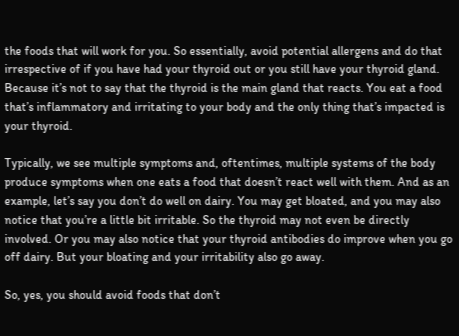the foods that will work for you. So essentially, avoid potential allergens and do that irrespective of if you have had your thyroid out or you still have your thyroid gland. Because it’s not to say that the thyroid is the main gland that reacts. You eat a food that’s inflammatory and irritating to your body and the only thing that’s impacted is your thyroid.

Typically, we see multiple symptoms and, oftentimes, multiple systems of the body produce symptoms when one eats a food that doesn’t react well with them. And as an example, let’s say you don’t do well on dairy. You may get bloated, and you may also notice that you’re a little bit irritable. So the thyroid may not even be directly involved. Or you may also notice that your thyroid antibodies do improve when you go off dairy. But your bloating and your irritability also go away.

So, yes, you should avoid foods that don’t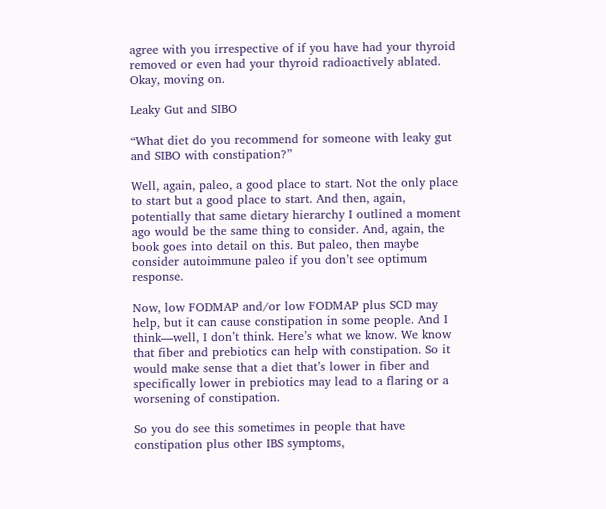agree with you irrespective of if you have had your thyroid removed or even had your thyroid radioactively ablated. Okay, moving on.

Leaky Gut and SIBO

“What diet do you recommend for someone with leaky gut and SIBO with constipation?”

Well, again, paleo, a good place to start. Not the only place to start but a good place to start. And then, again, potentially that same dietary hierarchy I outlined a moment ago would be the same thing to consider. And, again, the book goes into detail on this. But paleo, then maybe consider autoimmune paleo if you don’t see optimum response.

Now, low FODMAP and/or low FODMAP plus SCD may help, but it can cause constipation in some people. And I think—well, I don’t think. Here’s what we know. We know that fiber and prebiotics can help with constipation. So it would make sense that a diet that’s lower in fiber and specifically lower in prebiotics may lead to a flaring or a worsening of constipation.

So you do see this sometimes in people that have constipation plus other IBS symptoms,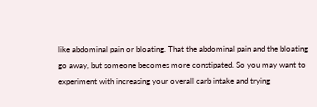like abdominal pain or bloating. That the abdominal pain and the bloating go away, but someone becomes more constipated. So you may want to experiment with increasing your overall carb intake and trying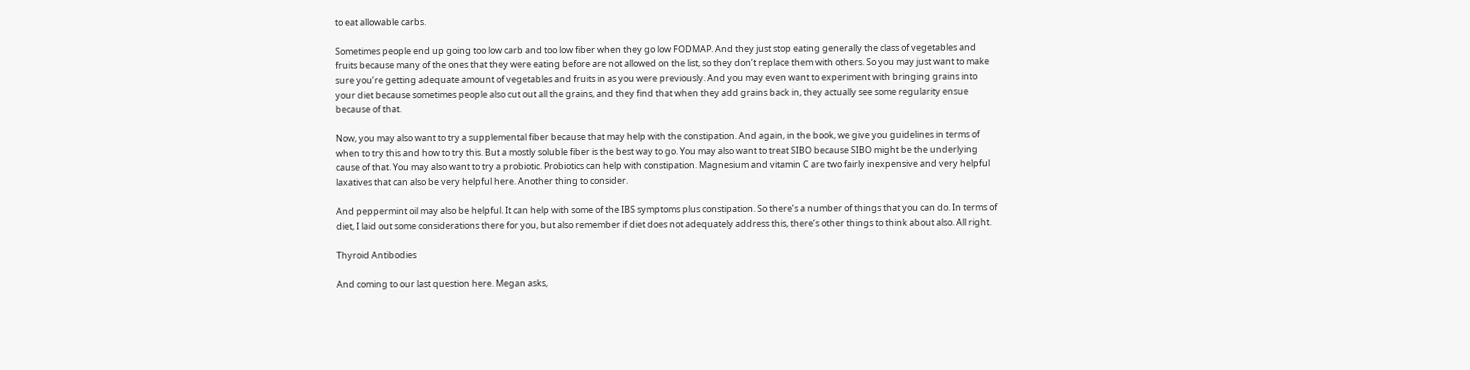to eat allowable carbs.

Sometimes people end up going too low carb and too low fiber when they go low FODMAP. And they just stop eating generally the class of vegetables and fruits because many of the ones that they were eating before are not allowed on the list, so they don’t replace them with others. So you may just want to make sure you’re getting adequate amount of vegetables and fruits in as you were previously. And you may even want to experiment with bringing grains into your diet because sometimes people also cut out all the grains, and they find that when they add grains back in, they actually see some regularity ensue because of that.

Now, you may also want to try a supplemental fiber because that may help with the constipation. And again, in the book, we give you guidelines in terms of when to try this and how to try this. But a mostly soluble fiber is the best way to go. You may also want to treat SIBO because SIBO might be the underlying cause of that. You may also want to try a probiotic. Probiotics can help with constipation. Magnesium and vitamin C are two fairly inexpensive and very helpful laxatives that can also be very helpful here. Another thing to consider.

And peppermint oil may also be helpful. It can help with some of the IBS symptoms plus constipation. So there’s a number of things that you can do. In terms of diet, I laid out some considerations there for you, but also remember if diet does not adequately address this, there’s other things to think about also. All right.

Thyroid Antibodies

And coming to our last question here. Megan asks,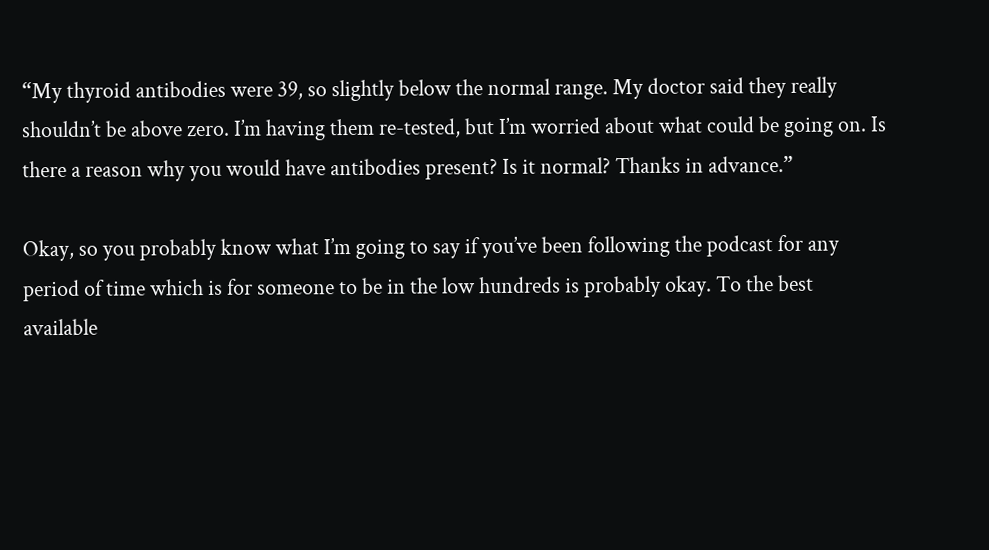“My thyroid antibodies were 39, so slightly below the normal range. My doctor said they really shouldn’t be above zero. I’m having them re-tested, but I’m worried about what could be going on. Is there a reason why you would have antibodies present? Is it normal? Thanks in advance.”

Okay, so you probably know what I’m going to say if you’ve been following the podcast for any period of time which is for someone to be in the low hundreds is probably okay. To the best available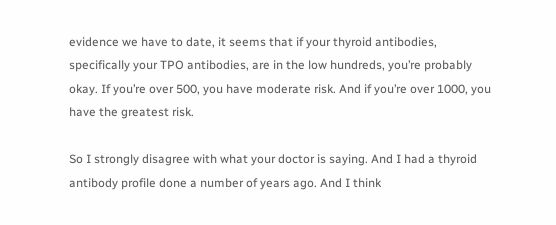evidence we have to date, it seems that if your thyroid antibodies, specifically your TPO antibodies, are in the low hundreds, you’re probably okay. If you’re over 500, you have moderate risk. And if you’re over 1000, you have the greatest risk.

So I strongly disagree with what your doctor is saying. And I had a thyroid antibody profile done a number of years ago. And I think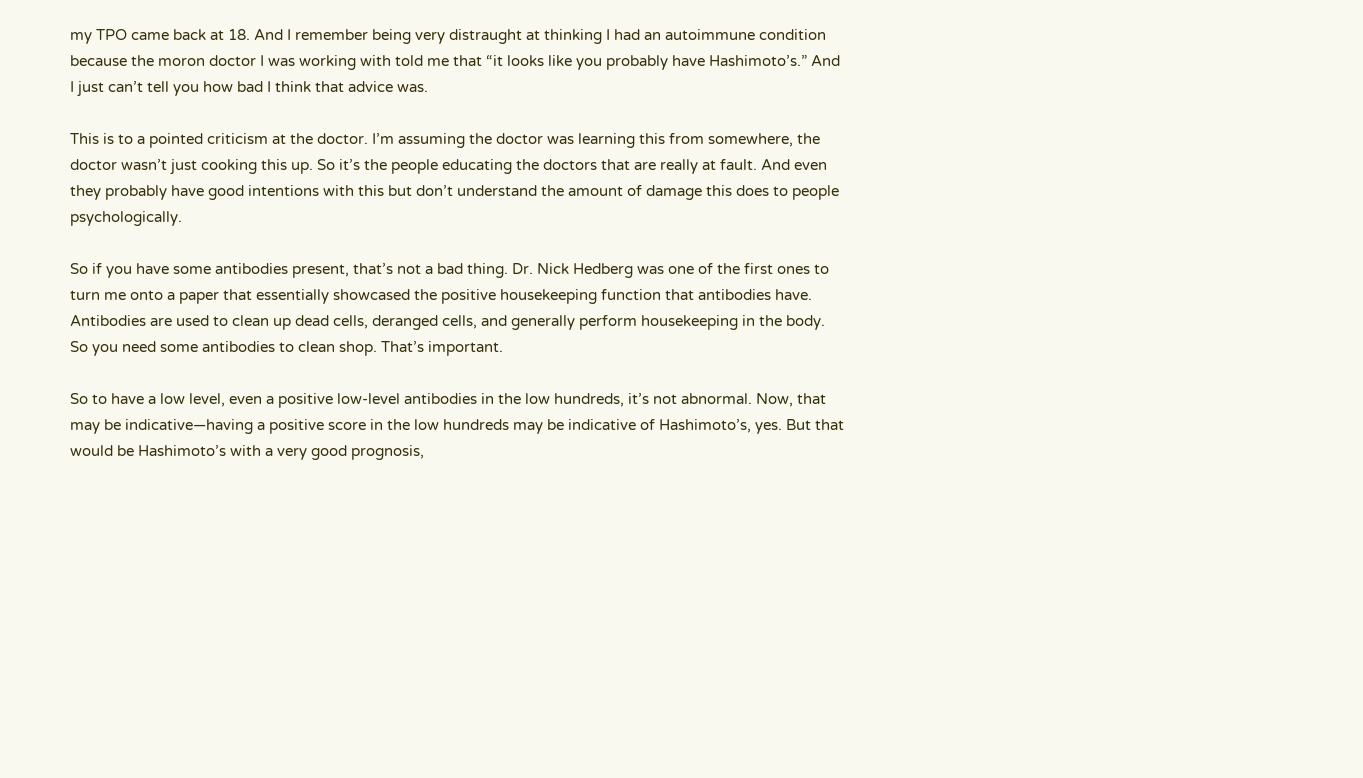my TPO came back at 18. And I remember being very distraught at thinking I had an autoimmune condition because the moron doctor I was working with told me that “it looks like you probably have Hashimoto’s.” And I just can’t tell you how bad I think that advice was.

This is to a pointed criticism at the doctor. I’m assuming the doctor was learning this from somewhere, the doctor wasn’t just cooking this up. So it’s the people educating the doctors that are really at fault. And even they probably have good intentions with this but don’t understand the amount of damage this does to people psychologically.

So if you have some antibodies present, that’s not a bad thing. Dr. Nick Hedberg was one of the first ones to turn me onto a paper that essentially showcased the positive housekeeping function that antibodies have. Antibodies are used to clean up dead cells, deranged cells, and generally perform housekeeping in the body. So you need some antibodies to clean shop. That’s important.

So to have a low level, even a positive low-level antibodies in the low hundreds, it’s not abnormal. Now, that may be indicative—having a positive score in the low hundreds may be indicative of Hashimoto’s, yes. But that would be Hashimoto’s with a very good prognosis,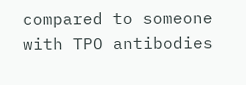compared to someone with TPO antibodies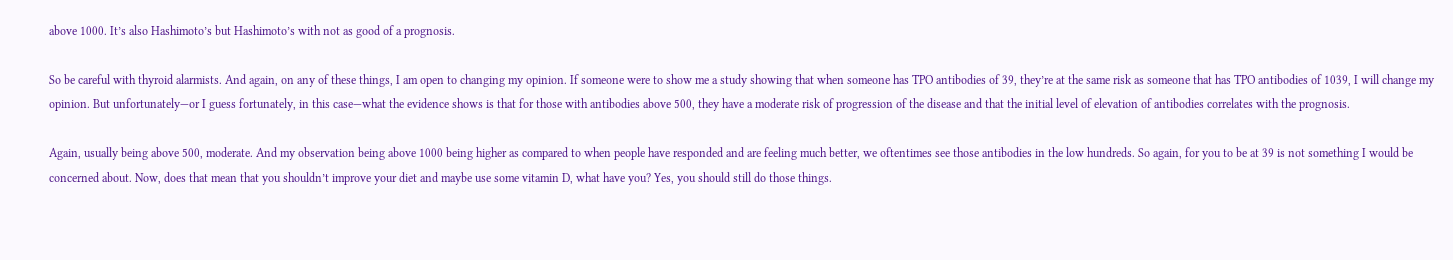above 1000. It’s also Hashimoto’s but Hashimoto’s with not as good of a prognosis.

So be careful with thyroid alarmists. And again, on any of these things, I am open to changing my opinion. If someone were to show me a study showing that when someone has TPO antibodies of 39, they’re at the same risk as someone that has TPO antibodies of 1039, I will change my opinion. But unfortunately—or I guess fortunately, in this case—what the evidence shows is that for those with antibodies above 500, they have a moderate risk of progression of the disease and that the initial level of elevation of antibodies correlates with the prognosis.

Again, usually being above 500, moderate. And my observation being above 1000 being higher as compared to when people have responded and are feeling much better, we oftentimes see those antibodies in the low hundreds. So again, for you to be at 39 is not something I would be concerned about. Now, does that mean that you shouldn’t improve your diet and maybe use some vitamin D, what have you? Yes, you should still do those things.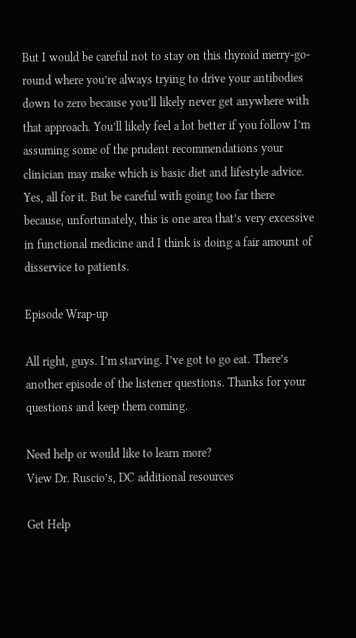But I would be careful not to stay on this thyroid merry-go-round where you’re always trying to drive your antibodies down to zero because you’ll likely never get anywhere with that approach. You’ll likely feel a lot better if you follow I’m assuming some of the prudent recommendations your clinician may make which is basic diet and lifestyle advice. Yes, all for it. But be careful with going too far there because, unfortunately, this is one area that’s very excessive in functional medicine and I think is doing a fair amount of disservice to patients.

Episode Wrap-up

All right, guys. I’m starving. I’ve got to go eat. There’s another episode of the listener questions. Thanks for your questions and keep them coming.

Need help or would like to learn more?
View Dr. Ruscio’s, DC additional resources

Get Help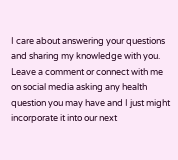I care about answering your questions and sharing my knowledge with you. Leave a comment or connect with me on social media asking any health question you may have and I just might incorporate it into our next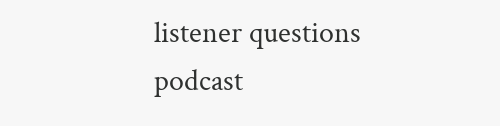listener questions podcast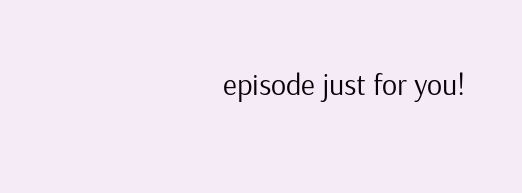episode just for you!